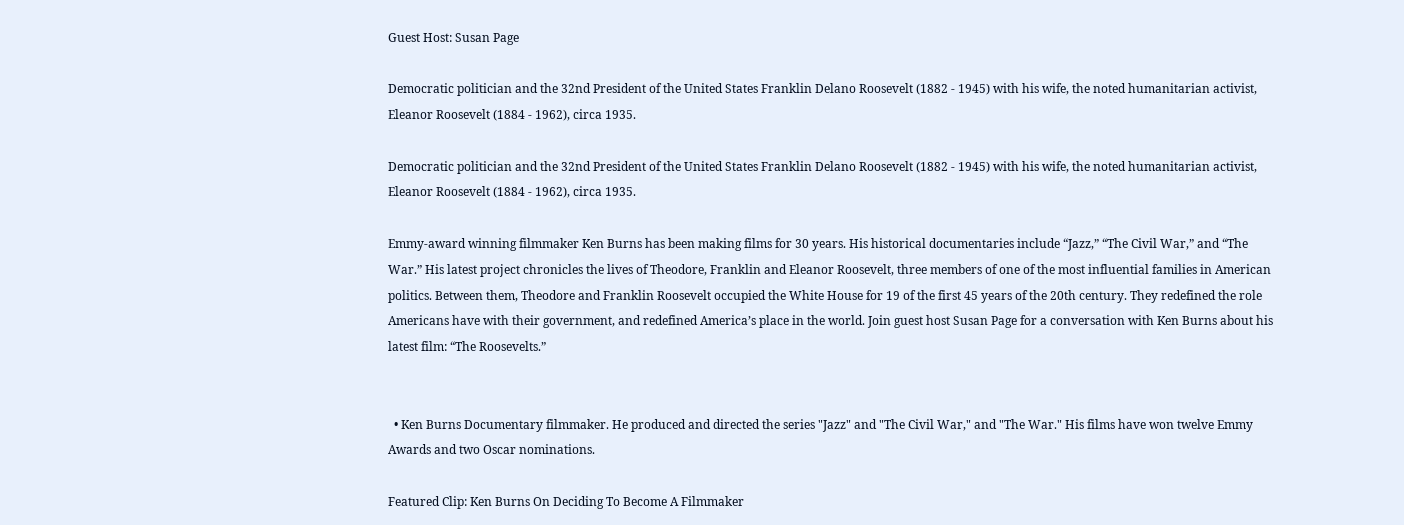Guest Host: Susan Page

Democratic politician and the 32nd President of the United States Franklin Delano Roosevelt (1882 - 1945) with his wife, the noted humanitarian activist, Eleanor Roosevelt (1884 - 1962), circa 1935.

Democratic politician and the 32nd President of the United States Franklin Delano Roosevelt (1882 - 1945) with his wife, the noted humanitarian activist, Eleanor Roosevelt (1884 - 1962), circa 1935.

Emmy-award winning filmmaker Ken Burns has been making films for 30 years. His historical documentaries include “Jazz,” “The Civil War,” and “The War.” His latest project chronicles the lives of Theodore, Franklin and Eleanor Roosevelt, three members of one of the most influential families in American politics. Between them, Theodore and Franklin Roosevelt occupied the White House for 19 of the first 45 years of the 20th century. They redefined the role Americans have with their government, and redefined America’s place in the world. Join guest host Susan Page for a conversation with Ken Burns about his latest film: “The Roosevelts.”


  • Ken Burns Documentary filmmaker. He produced and directed the series "Jazz" and "The Civil War," and "The War." His films have won twelve Emmy Awards and two Oscar nominations.

Featured Clip: Ken Burns On Deciding To Become A Filmmaker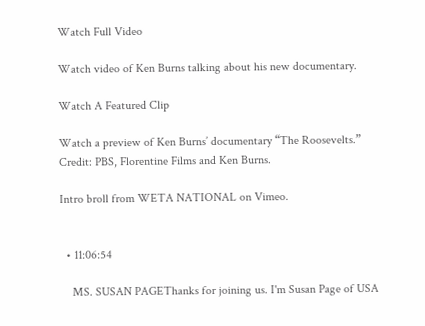Watch Full Video

Watch video of Ken Burns talking about his new documentary.

Watch A Featured Clip

Watch a preview of Ken Burns’ documentary “The Roosevelts.”
Credit: PBS, Florentine Films and Ken Burns.

Intro broll from WETA NATIONAL on Vimeo.


  • 11:06:54

    MS. SUSAN PAGEThanks for joining us. I'm Susan Page of USA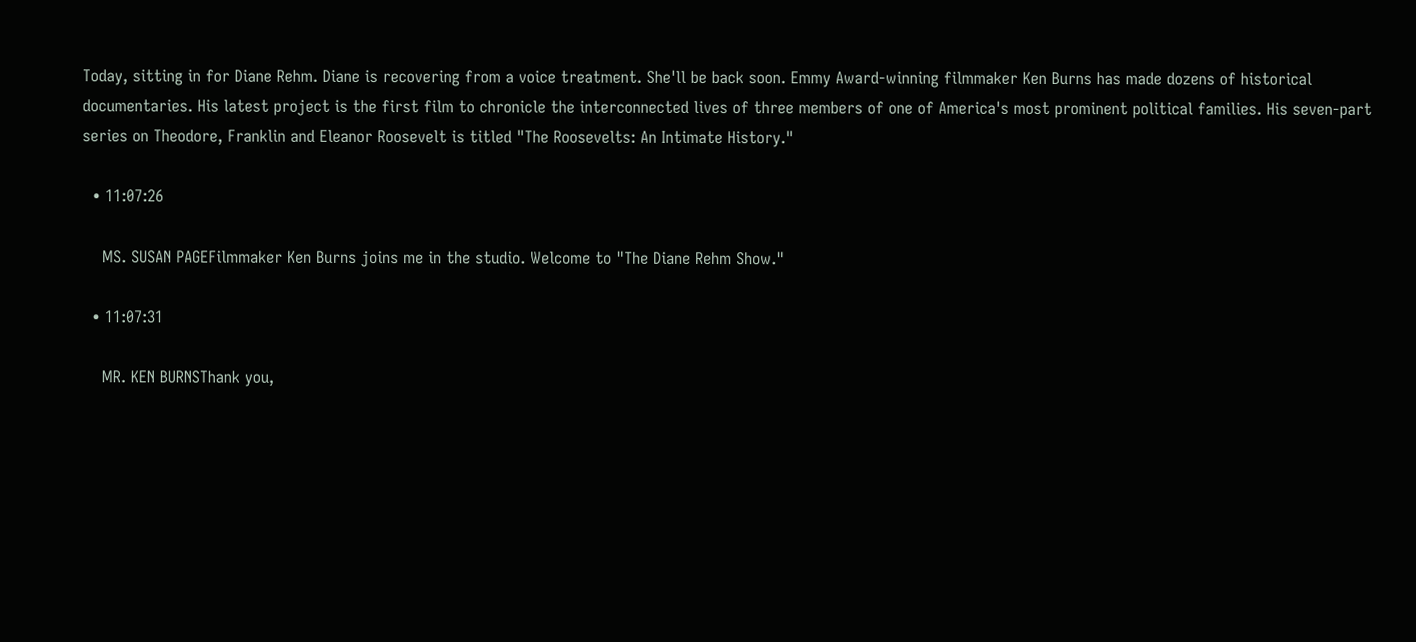Today, sitting in for Diane Rehm. Diane is recovering from a voice treatment. She'll be back soon. Emmy Award-winning filmmaker Ken Burns has made dozens of historical documentaries. His latest project is the first film to chronicle the interconnected lives of three members of one of America's most prominent political families. His seven-part series on Theodore, Franklin and Eleanor Roosevelt is titled "The Roosevelts: An Intimate History."

  • 11:07:26

    MS. SUSAN PAGEFilmmaker Ken Burns joins me in the studio. Welcome to "The Diane Rehm Show."

  • 11:07:31

    MR. KEN BURNSThank you,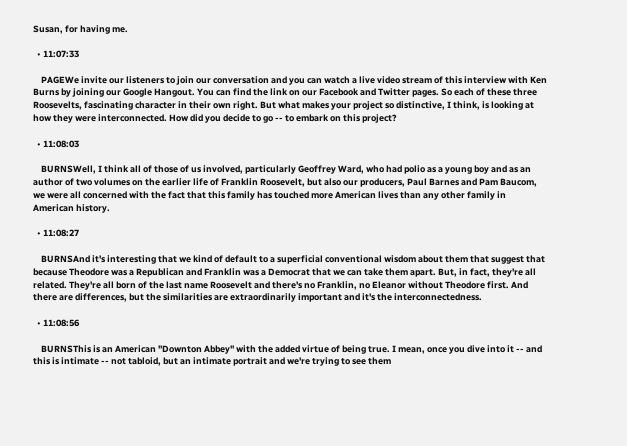Susan, for having me.

  • 11:07:33

    PAGEWe invite our listeners to join our conversation and you can watch a live video stream of this interview with Ken Burns by joining our Google Hangout. You can find the link on our Facebook and Twitter pages. So each of these three Roosevelts, fascinating character in their own right. But what makes your project so distinctive, I think, is looking at how they were interconnected. How did you decide to go -- to embark on this project?

  • 11:08:03

    BURNSWell, I think all of those of us involved, particularly Geoffrey Ward, who had polio as a young boy and as an author of two volumes on the earlier life of Franklin Roosevelt, but also our producers, Paul Barnes and Pam Baucom, we were all concerned with the fact that this family has touched more American lives than any other family in American history.

  • 11:08:27

    BURNSAnd it's interesting that we kind of default to a superficial conventional wisdom about them that suggest that because Theodore was a Republican and Franklin was a Democrat that we can take them apart. But, in fact, they're all related. They're all born of the last name Roosevelt and there's no Franklin, no Eleanor without Theodore first. And there are differences, but the similarities are extraordinarily important and it's the interconnectedness.

  • 11:08:56

    BURNSThis is an American "Downton Abbey" with the added virtue of being true. I mean, once you dive into it -- and this is intimate -- not tabloid, but an intimate portrait and we're trying to see them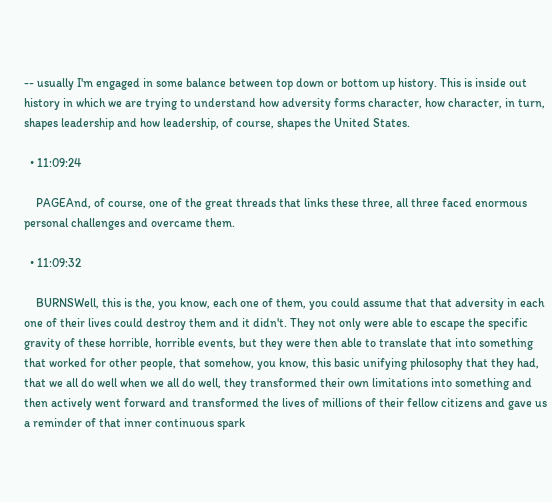-- usually I'm engaged in some balance between top down or bottom up history. This is inside out history in which we are trying to understand how adversity forms character, how character, in turn, shapes leadership and how leadership, of course, shapes the United States.

  • 11:09:24

    PAGEAnd, of course, one of the great threads that links these three, all three faced enormous personal challenges and overcame them.

  • 11:09:32

    BURNSWell, this is the, you know, each one of them, you could assume that that adversity in each one of their lives could destroy them and it didn't. They not only were able to escape the specific gravity of these horrible, horrible events, but they were then able to translate that into something that worked for other people, that somehow, you know, this basic unifying philosophy that they had, that we all do well when we all do well, they transformed their own limitations into something and then actively went forward and transformed the lives of millions of their fellow citizens and gave us a reminder of that inner continuous spark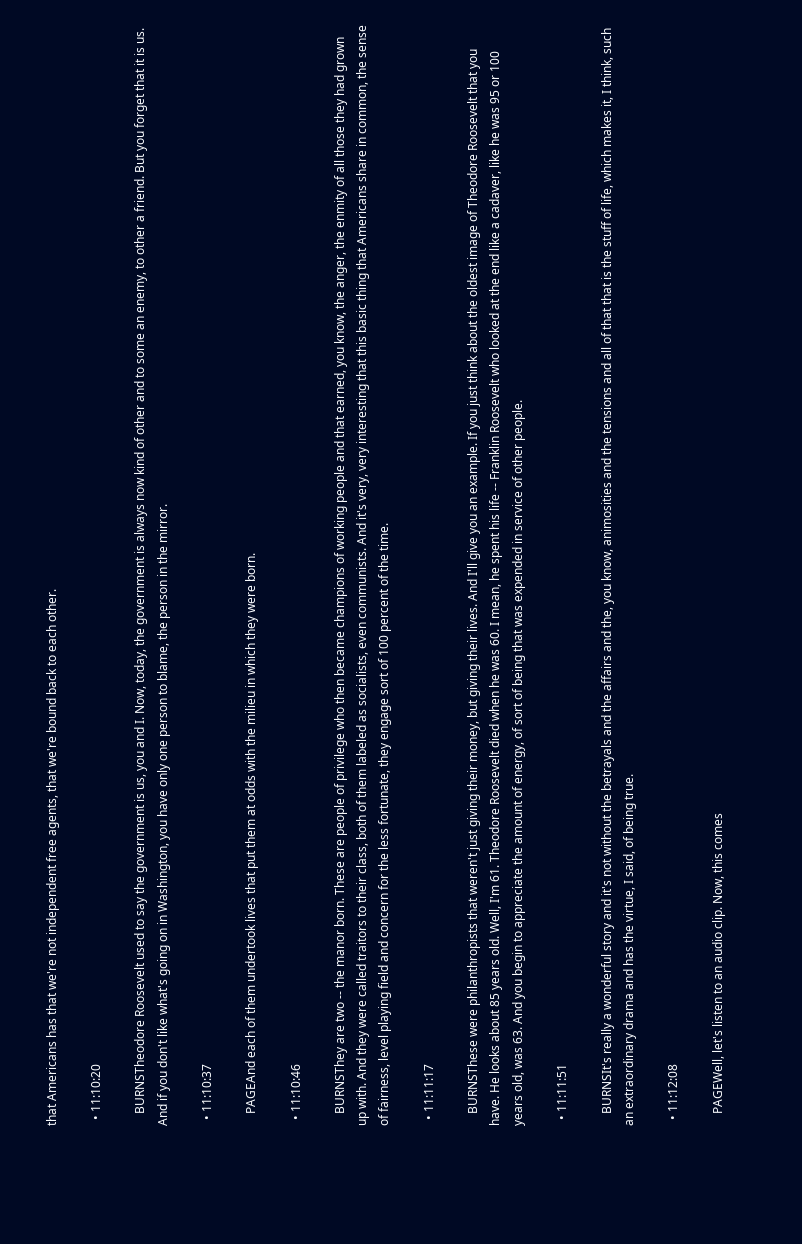that Americans has that we're not independent free agents, that we're bound back to each other.

  • 11:10:20

    BURNSTheodore Roosevelt used to say the government is us, you and I. Now, today, the government is always now kind of other and to some an enemy, to other a friend. But you forget that it is us. And if you don't like what's going on in Washington, you have only one person to blame, the person in the mirror.

  • 11:10:37

    PAGEAnd each of them undertook lives that put them at odds with the milieu in which they were born.

  • 11:10:46

    BURNSThey are two -- the manor born. These are people of privilege who then became champions of working people and that earned, you know, the anger, the enmity of all those they had grown up with. And they were called traitors to their class, both of them labeled as socialists, even communists. And it's very, very interesting that this basic thing that Americans share in common, the sense of fairness, level playing field and concern for the less fortunate, they engage sort of 100 percent of the time.

  • 11:11:17

    BURNSThese were philanthropists that weren't just giving their money, but giving their lives. And I'll give you an example. If you just think about the oldest image of Theodore Roosevelt that you have. He looks about 85 years old. Well, I'm 61. Theodore Roosevelt died when he was 60. I mean, he spent his life -- Franklin Roosevelt who looked at the end like a cadaver, like he was 95 or 100 years old, was 63. And you begin to appreciate the amount of energy, of sort of being that was expended in service of other people.

  • 11:11:51

    BURNSIt's really a wonderful story and it's not without the betrayals and the affairs and the, you know, animosities and the tensions and all of that that is the stuff of life, which makes it, I think, such an extraordinary drama and has the virtue, I said, of being true.

  • 11:12:08

    PAGEWell, let's listen to an audio clip. Now, this comes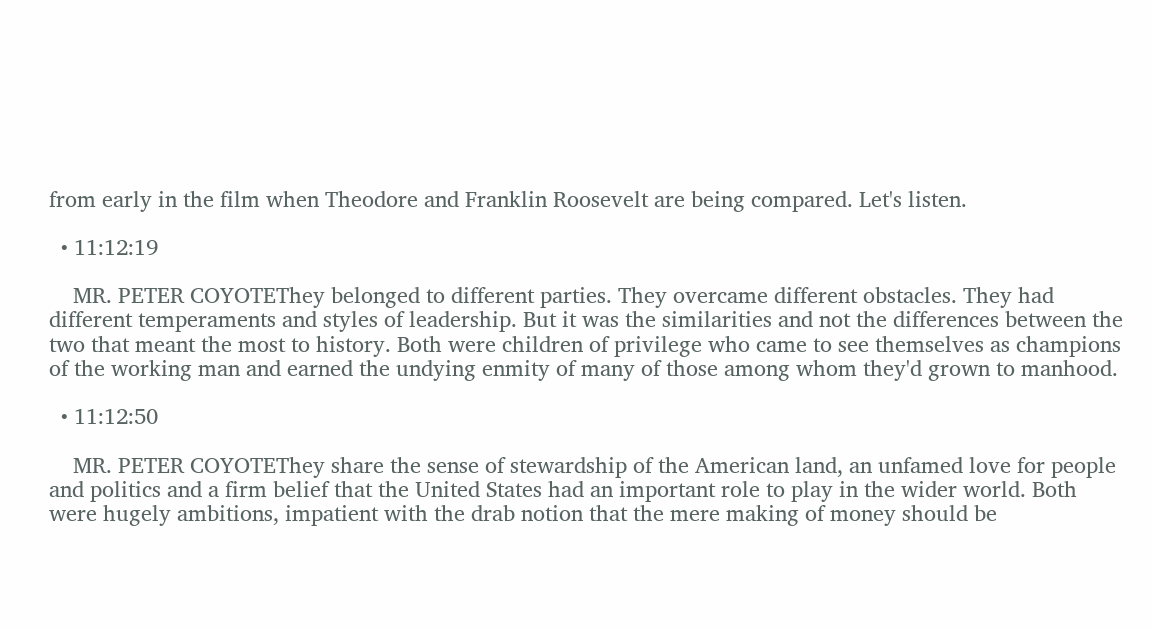from early in the film when Theodore and Franklin Roosevelt are being compared. Let's listen.

  • 11:12:19

    MR. PETER COYOTEThey belonged to different parties. They overcame different obstacles. They had different temperaments and styles of leadership. But it was the similarities and not the differences between the two that meant the most to history. Both were children of privilege who came to see themselves as champions of the working man and earned the undying enmity of many of those among whom they'd grown to manhood.

  • 11:12:50

    MR. PETER COYOTEThey share the sense of stewardship of the American land, an unfamed love for people and politics and a firm belief that the United States had an important role to play in the wider world. Both were hugely ambitions, impatient with the drab notion that the mere making of money should be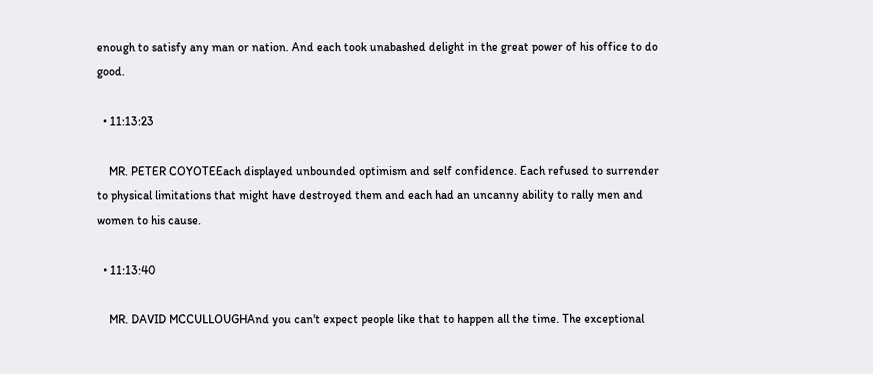enough to satisfy any man or nation. And each took unabashed delight in the great power of his office to do good.

  • 11:13:23

    MR. PETER COYOTEEach displayed unbounded optimism and self confidence. Each refused to surrender to physical limitations that might have destroyed them and each had an uncanny ability to rally men and women to his cause.

  • 11:13:40

    MR. DAVID MCCULLOUGHAnd you can't expect people like that to happen all the time. The exceptional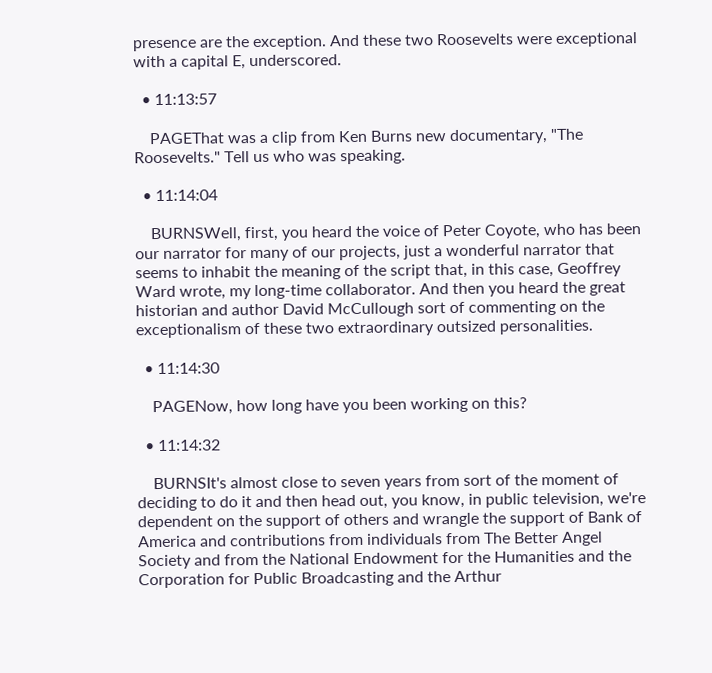presence are the exception. And these two Roosevelts were exceptional with a capital E, underscored.

  • 11:13:57

    PAGEThat was a clip from Ken Burns new documentary, "The Roosevelts." Tell us who was speaking.

  • 11:14:04

    BURNSWell, first, you heard the voice of Peter Coyote, who has been our narrator for many of our projects, just a wonderful narrator that seems to inhabit the meaning of the script that, in this case, Geoffrey Ward wrote, my long-time collaborator. And then you heard the great historian and author David McCullough sort of commenting on the exceptionalism of these two extraordinary outsized personalities.

  • 11:14:30

    PAGENow, how long have you been working on this?

  • 11:14:32

    BURNSIt's almost close to seven years from sort of the moment of deciding to do it and then head out, you know, in public television, we're dependent on the support of others and wrangle the support of Bank of America and contributions from individuals from The Better Angel Society and from the National Endowment for the Humanities and the Corporation for Public Broadcasting and the Arthur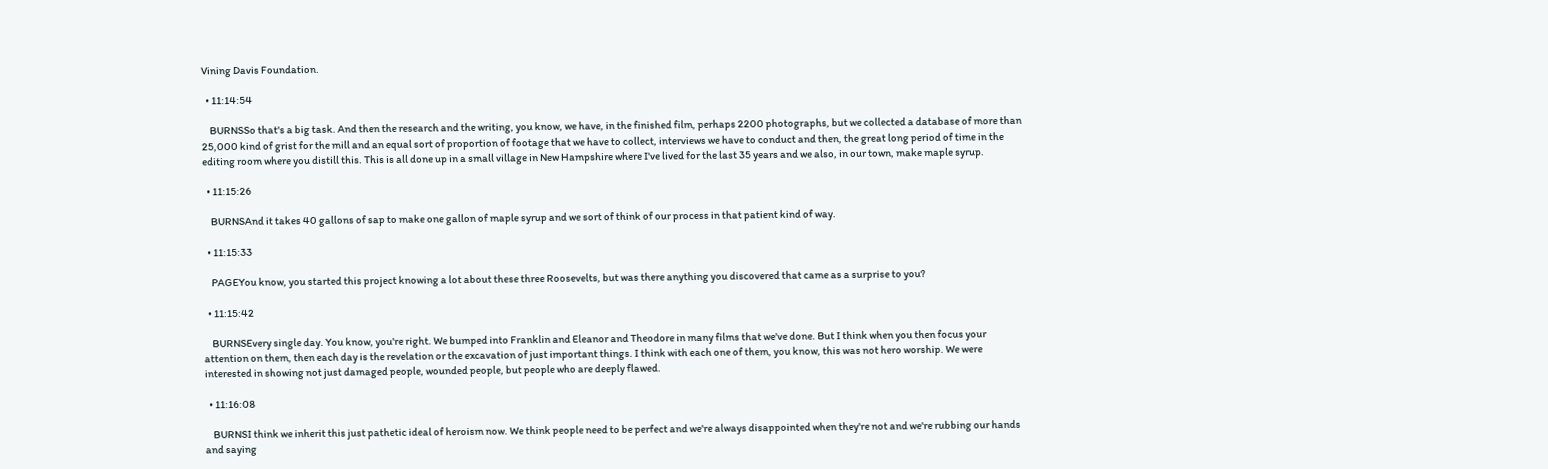Vining Davis Foundation.

  • 11:14:54

    BURNSSo that's a big task. And then the research and the writing, you know, we have, in the finished film, perhaps 2200 photographs, but we collected a database of more than 25,000 kind of grist for the mill and an equal sort of proportion of footage that we have to collect, interviews we have to conduct and then, the great long period of time in the editing room where you distill this. This is all done up in a small village in New Hampshire where I've lived for the last 35 years and we also, in our town, make maple syrup.

  • 11:15:26

    BURNSAnd it takes 40 gallons of sap to make one gallon of maple syrup and we sort of think of our process in that patient kind of way.

  • 11:15:33

    PAGEYou know, you started this project knowing a lot about these three Roosevelts, but was there anything you discovered that came as a surprise to you?

  • 11:15:42

    BURNSEvery single day. You know, you're right. We bumped into Franklin and Eleanor and Theodore in many films that we've done. But I think when you then focus your attention on them, then each day is the revelation or the excavation of just important things. I think with each one of them, you know, this was not hero worship. We were interested in showing not just damaged people, wounded people, but people who are deeply flawed.

  • 11:16:08

    BURNSI think we inherit this just pathetic ideal of heroism now. We think people need to be perfect and we're always disappointed when they're not and we're rubbing our hands and saying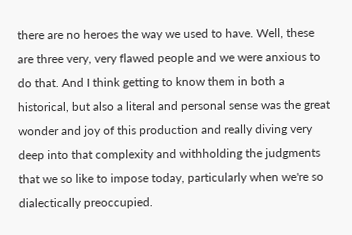there are no heroes the way we used to have. Well, these are three very, very flawed people and we were anxious to do that. And I think getting to know them in both a historical, but also a literal and personal sense was the great wonder and joy of this production and really diving very deep into that complexity and withholding the judgments that we so like to impose today, particularly when we're so dialectically preoccupied.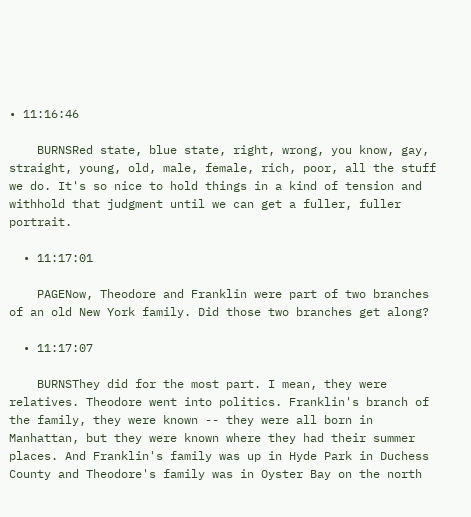• 11:16:46

    BURNSRed state, blue state, right, wrong, you know, gay, straight, young, old, male, female, rich, poor, all the stuff we do. It's so nice to hold things in a kind of tension and withhold that judgment until we can get a fuller, fuller portrait.

  • 11:17:01

    PAGENow, Theodore and Franklin were part of two branches of an old New York family. Did those two branches get along?

  • 11:17:07

    BURNSThey did for the most part. I mean, they were relatives. Theodore went into politics. Franklin's branch of the family, they were known -- they were all born in Manhattan, but they were known where they had their summer places. And Franklin's family was up in Hyde Park in Duchess County and Theodore's family was in Oyster Bay on the north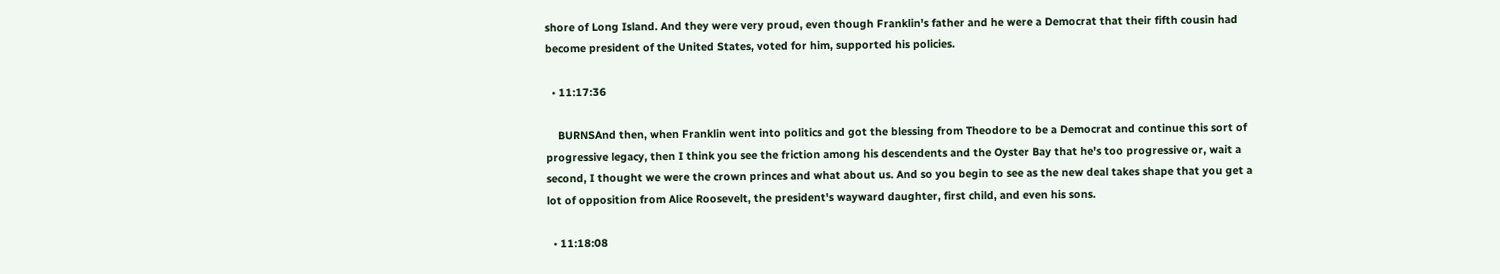shore of Long Island. And they were very proud, even though Franklin's father and he were a Democrat that their fifth cousin had become president of the United States, voted for him, supported his policies.

  • 11:17:36

    BURNSAnd then, when Franklin went into politics and got the blessing from Theodore to be a Democrat and continue this sort of progressive legacy, then I think you see the friction among his descendents and the Oyster Bay that he's too progressive or, wait a second, I thought we were the crown princes and what about us. And so you begin to see as the new deal takes shape that you get a lot of opposition from Alice Roosevelt, the president's wayward daughter, first child, and even his sons.

  • 11:18:08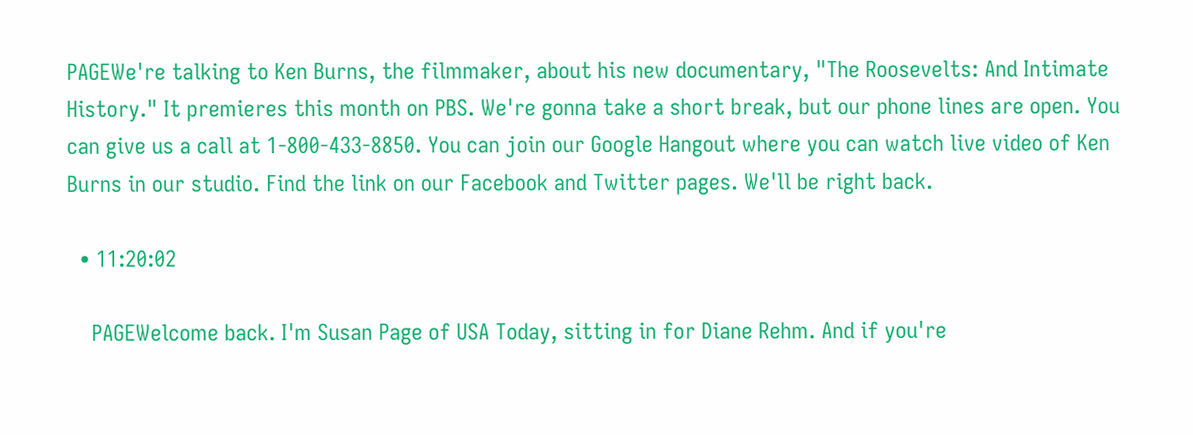PAGEWe're talking to Ken Burns, the filmmaker, about his new documentary, "The Roosevelts: And Intimate History." It premieres this month on PBS. We're gonna take a short break, but our phone lines are open. You can give us a call at 1-800-433-8850. You can join our Google Hangout where you can watch live video of Ken Burns in our studio. Find the link on our Facebook and Twitter pages. We'll be right back.

  • 11:20:02

    PAGEWelcome back. I'm Susan Page of USA Today, sitting in for Diane Rehm. And if you're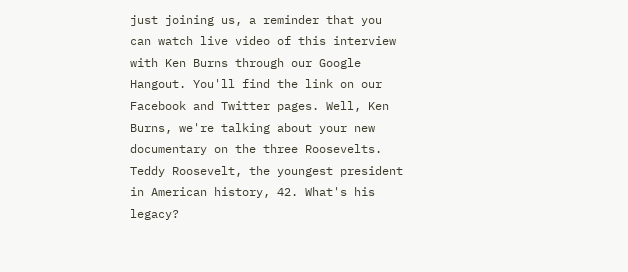just joining us, a reminder that you can watch live video of this interview with Ken Burns through our Google Hangout. You'll find the link on our Facebook and Twitter pages. Well, Ken Burns, we're talking about your new documentary on the three Roosevelts. Teddy Roosevelt, the youngest president in American history, 42. What's his legacy?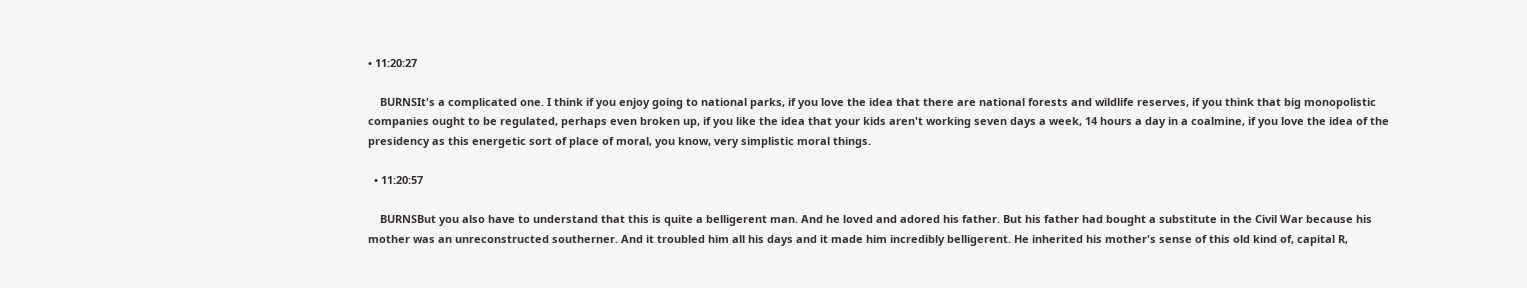• 11:20:27

    BURNSIt's a complicated one. I think if you enjoy going to national parks, if you love the idea that there are national forests and wildlife reserves, if you think that big monopolistic companies ought to be regulated, perhaps even broken up, if you like the idea that your kids aren't working seven days a week, 14 hours a day in a coalmine, if you love the idea of the presidency as this energetic sort of place of moral, you know, very simplistic moral things.

  • 11:20:57

    BURNSBut you also have to understand that this is quite a belligerent man. And he loved and adored his father. But his father had bought a substitute in the Civil War because his mother was an unreconstructed southerner. And it troubled him all his days and it made him incredibly belligerent. He inherited his mother's sense of this old kind of, capital R,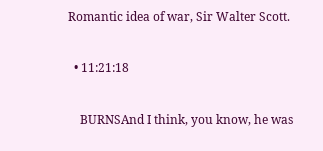Romantic idea of war, Sir Walter Scott.

  • 11:21:18

    BURNSAnd I think, you know, he was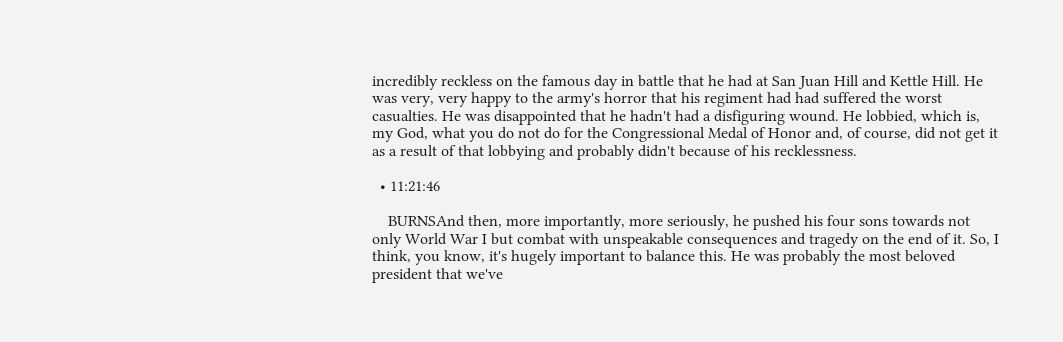incredibly reckless on the famous day in battle that he had at San Juan Hill and Kettle Hill. He was very, very happy to the army's horror that his regiment had had suffered the worst casualties. He was disappointed that he hadn't had a disfiguring wound. He lobbied, which is, my God, what you do not do for the Congressional Medal of Honor and, of course, did not get it as a result of that lobbying and probably didn't because of his recklessness.

  • 11:21:46

    BURNSAnd then, more importantly, more seriously, he pushed his four sons towards not only World War I but combat with unspeakable consequences and tragedy on the end of it. So, I think, you know, it's hugely important to balance this. He was probably the most beloved president that we've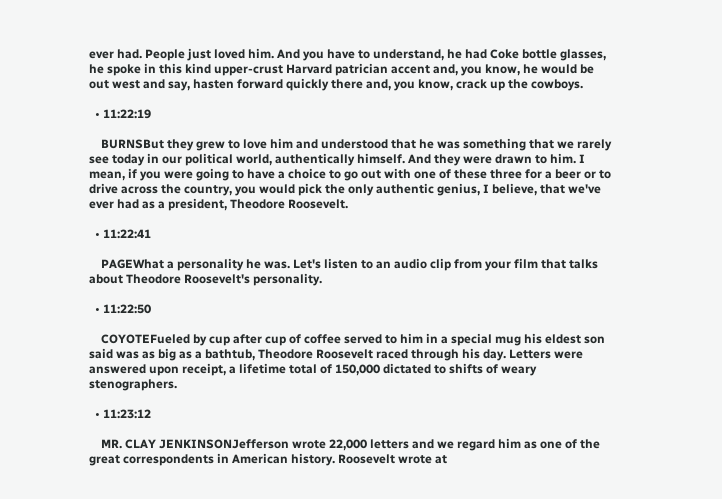ever had. People just loved him. And you have to understand, he had Coke bottle glasses, he spoke in this kind upper-crust Harvard patrician accent and, you know, he would be out west and say, hasten forward quickly there and, you know, crack up the cowboys.

  • 11:22:19

    BURNSBut they grew to love him and understood that he was something that we rarely see today in our political world, authentically himself. And they were drawn to him. I mean, if you were going to have a choice to go out with one of these three for a beer or to drive across the country, you would pick the only authentic genius, I believe, that we've ever had as a president, Theodore Roosevelt.

  • 11:22:41

    PAGEWhat a personality he was. Let's listen to an audio clip from your film that talks about Theodore Roosevelt's personality.

  • 11:22:50

    COYOTEFueled by cup after cup of coffee served to him in a special mug his eldest son said was as big as a bathtub, Theodore Roosevelt raced through his day. Letters were answered upon receipt, a lifetime total of 150,000 dictated to shifts of weary stenographers.

  • 11:23:12

    MR. CLAY JENKINSONJefferson wrote 22,000 letters and we regard him as one of the great correspondents in American history. Roosevelt wrote at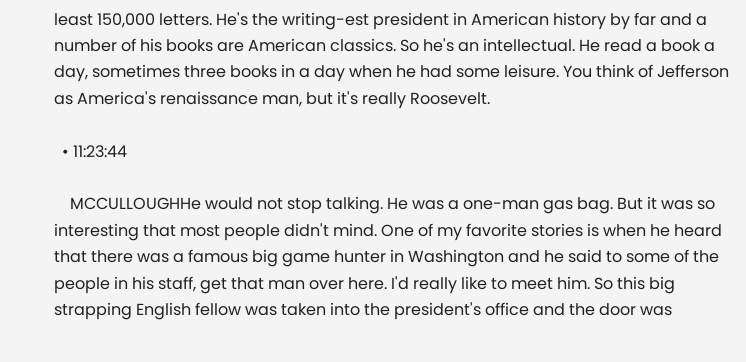least 150,000 letters. He's the writing-est president in American history by far and a number of his books are American classics. So he's an intellectual. He read a book a day, sometimes three books in a day when he had some leisure. You think of Jefferson as America's renaissance man, but it's really Roosevelt.

  • 11:23:44

    MCCULLOUGHHe would not stop talking. He was a one-man gas bag. But it was so interesting that most people didn't mind. One of my favorite stories is when he heard that there was a famous big game hunter in Washington and he said to some of the people in his staff, get that man over here. I'd really like to meet him. So this big strapping English fellow was taken into the president's office and the door was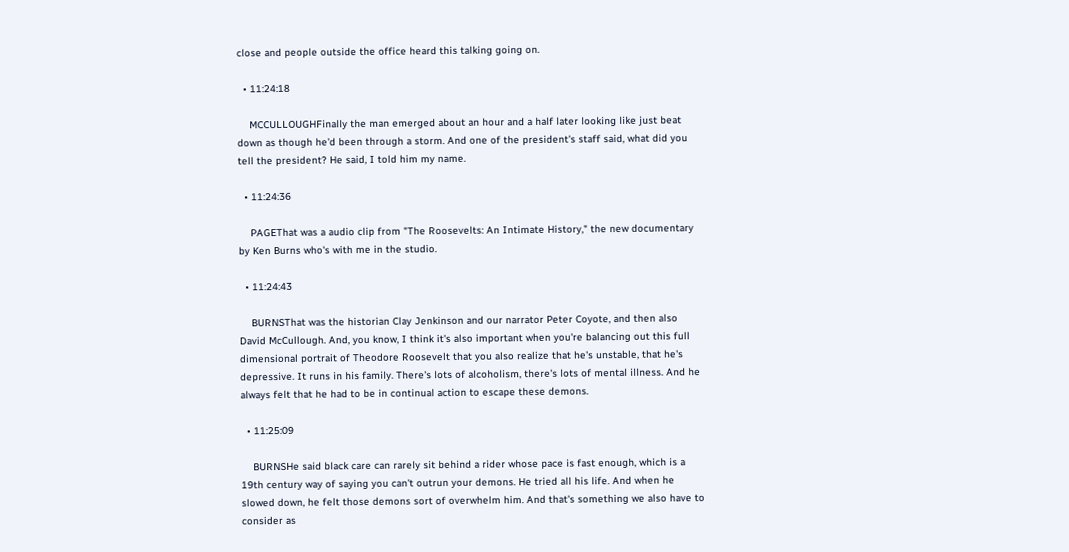close and people outside the office heard this talking going on.

  • 11:24:18

    MCCULLOUGHFinally the man emerged about an hour and a half later looking like just beat down as though he'd been through a storm. And one of the president's staff said, what did you tell the president? He said, I told him my name.

  • 11:24:36

    PAGEThat was a audio clip from "The Roosevelts: An Intimate History," the new documentary by Ken Burns who's with me in the studio.

  • 11:24:43

    BURNSThat was the historian Clay Jenkinson and our narrator Peter Coyote, and then also David McCullough. And, you know, I think it's also important when you're balancing out this full dimensional portrait of Theodore Roosevelt that you also realize that he's unstable, that he's depressive. It runs in his family. There's lots of alcoholism, there's lots of mental illness. And he always felt that he had to be in continual action to escape these demons.

  • 11:25:09

    BURNSHe said black care can rarely sit behind a rider whose pace is fast enough, which is a 19th century way of saying you can't outrun your demons. He tried all his life. And when he slowed down, he felt those demons sort of overwhelm him. And that's something we also have to consider as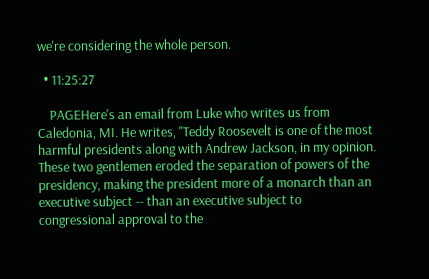we're considering the whole person.

  • 11:25:27

    PAGEHere's an email from Luke who writes us from Caledonia, MI. He writes, "Teddy Roosevelt is one of the most harmful presidents along with Andrew Jackson, in my opinion. These two gentlemen eroded the separation of powers of the presidency, making the president more of a monarch than an executive subject -- than an executive subject to congressional approval to the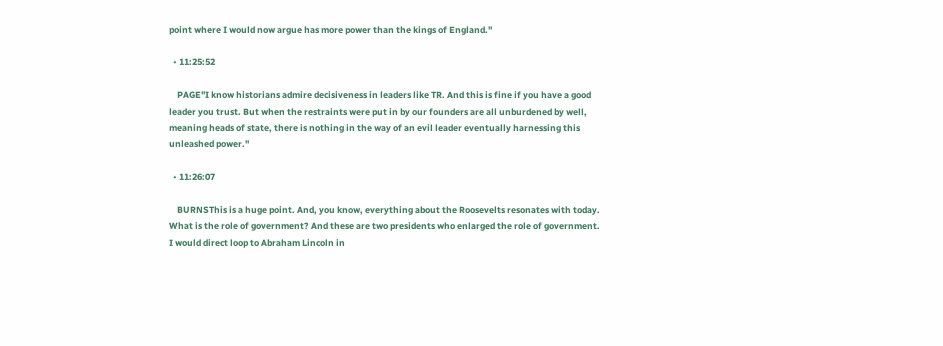point where I would now argue has more power than the kings of England."

  • 11:25:52

    PAGE"I know historians admire decisiveness in leaders like TR. And this is fine if you have a good leader you trust. But when the restraints were put in by our founders are all unburdened by well, meaning heads of state, there is nothing in the way of an evil leader eventually harnessing this unleashed power."

  • 11:26:07

    BURNSThis is a huge point. And, you know, everything about the Roosevelts resonates with today. What is the role of government? And these are two presidents who enlarged the role of government. I would direct loop to Abraham Lincoln in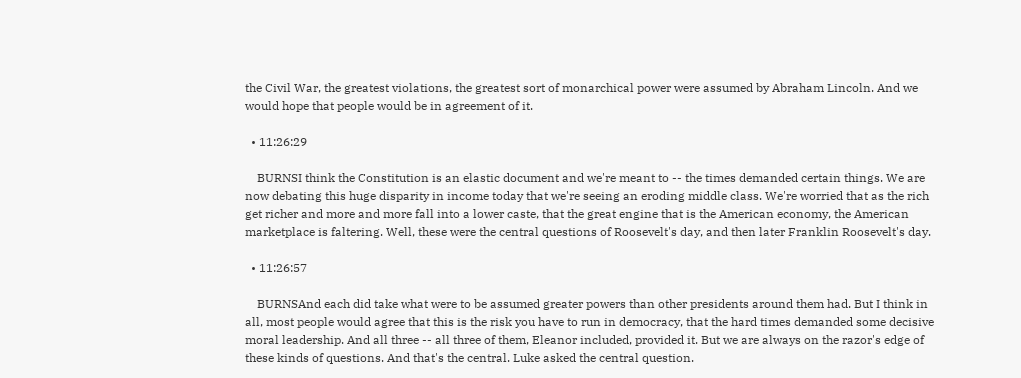the Civil War, the greatest violations, the greatest sort of monarchical power were assumed by Abraham Lincoln. And we would hope that people would be in agreement of it.

  • 11:26:29

    BURNSI think the Constitution is an elastic document and we're meant to -- the times demanded certain things. We are now debating this huge disparity in income today that we're seeing an eroding middle class. We're worried that as the rich get richer and more and more fall into a lower caste, that the great engine that is the American economy, the American marketplace is faltering. Well, these were the central questions of Roosevelt's day, and then later Franklin Roosevelt's day.

  • 11:26:57

    BURNSAnd each did take what were to be assumed greater powers than other presidents around them had. But I think in all, most people would agree that this is the risk you have to run in democracy, that the hard times demanded some decisive moral leadership. And all three -- all three of them, Eleanor included, provided it. But we are always on the razor's edge of these kinds of questions. And that's the central. Luke asked the central question.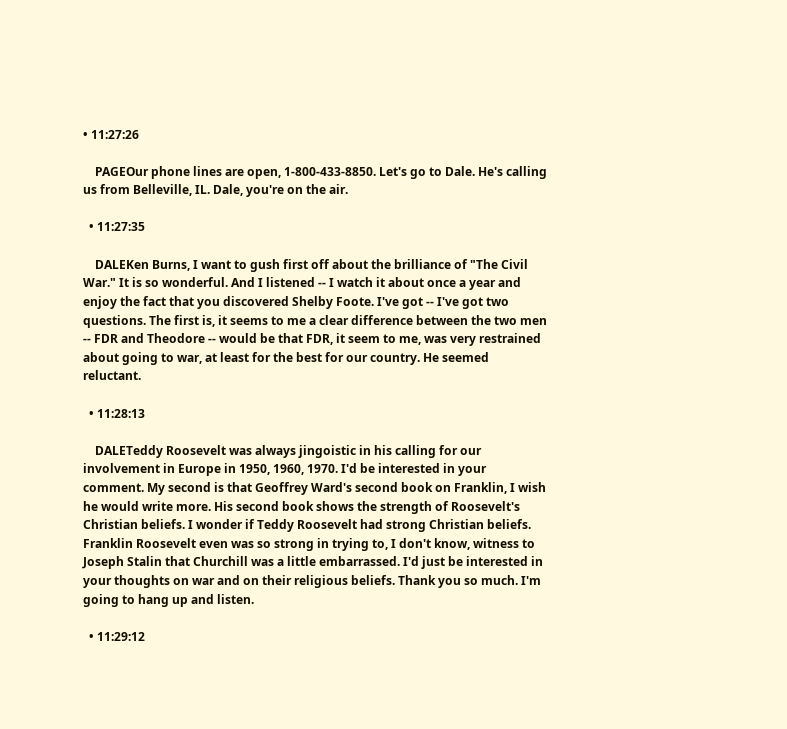• 11:27:26

    PAGEOur phone lines are open, 1-800-433-8850. Let's go to Dale. He's calling us from Belleville, IL. Dale, you're on the air.

  • 11:27:35

    DALEKen Burns, I want to gush first off about the brilliance of "The Civil War." It is so wonderful. And I listened -- I watch it about once a year and enjoy the fact that you discovered Shelby Foote. I've got -- I've got two questions. The first is, it seems to me a clear difference between the two men -- FDR and Theodore -- would be that FDR, it seem to me, was very restrained about going to war, at least for the best for our country. He seemed reluctant.

  • 11:28:13

    DALETeddy Roosevelt was always jingoistic in his calling for our involvement in Europe in 1950, 1960, 1970. I'd be interested in your comment. My second is that Geoffrey Ward's second book on Franklin, I wish he would write more. His second book shows the strength of Roosevelt's Christian beliefs. I wonder if Teddy Roosevelt had strong Christian beliefs. Franklin Roosevelt even was so strong in trying to, I don't know, witness to Joseph Stalin that Churchill was a little embarrassed. I'd just be interested in your thoughts on war and on their religious beliefs. Thank you so much. I'm going to hang up and listen.

  • 11:29:12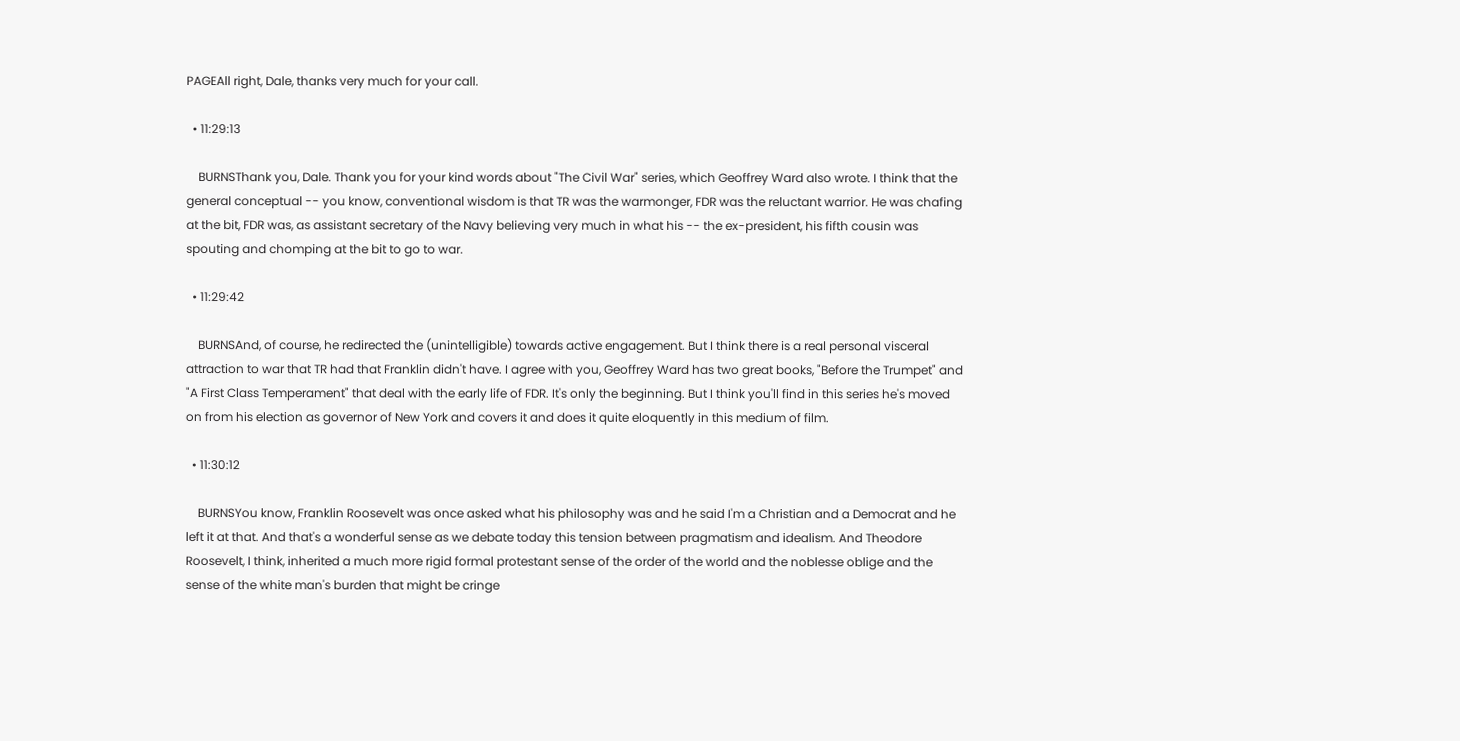PAGEAll right, Dale, thanks very much for your call.

  • 11:29:13

    BURNSThank you, Dale. Thank you for your kind words about "The Civil War" series, which Geoffrey Ward also wrote. I think that the general conceptual -- you know, conventional wisdom is that TR was the warmonger, FDR was the reluctant warrior. He was chafing at the bit, FDR was, as assistant secretary of the Navy believing very much in what his -- the ex-president, his fifth cousin was spouting and chomping at the bit to go to war.

  • 11:29:42

    BURNSAnd, of course, he redirected the (unintelligible) towards active engagement. But I think there is a real personal visceral attraction to war that TR had that Franklin didn't have. I agree with you, Geoffrey Ward has two great books, "Before the Trumpet" and "A First Class Temperament" that deal with the early life of FDR. It's only the beginning. But I think you'll find in this series he's moved on from his election as governor of New York and covers it and does it quite eloquently in this medium of film.

  • 11:30:12

    BURNSYou know, Franklin Roosevelt was once asked what his philosophy was and he said I'm a Christian and a Democrat and he left it at that. And that's a wonderful sense as we debate today this tension between pragmatism and idealism. And Theodore Roosevelt, I think, inherited a much more rigid formal protestant sense of the order of the world and the noblesse oblige and the sense of the white man's burden that might be cringe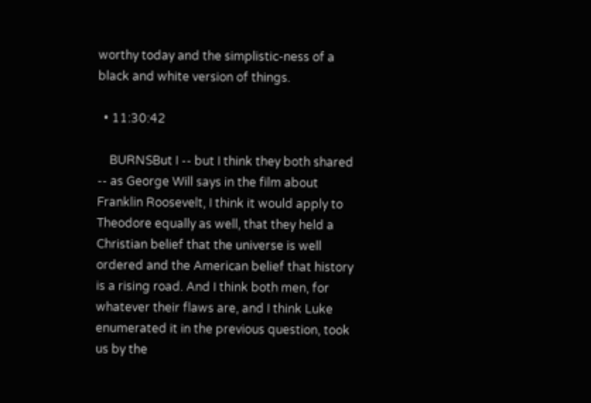worthy today and the simplistic-ness of a black and white version of things.

  • 11:30:42

    BURNSBut I -- but I think they both shared -- as George Will says in the film about Franklin Roosevelt, I think it would apply to Theodore equally as well, that they held a Christian belief that the universe is well ordered and the American belief that history is a rising road. And I think both men, for whatever their flaws are, and I think Luke enumerated it in the previous question, took us by the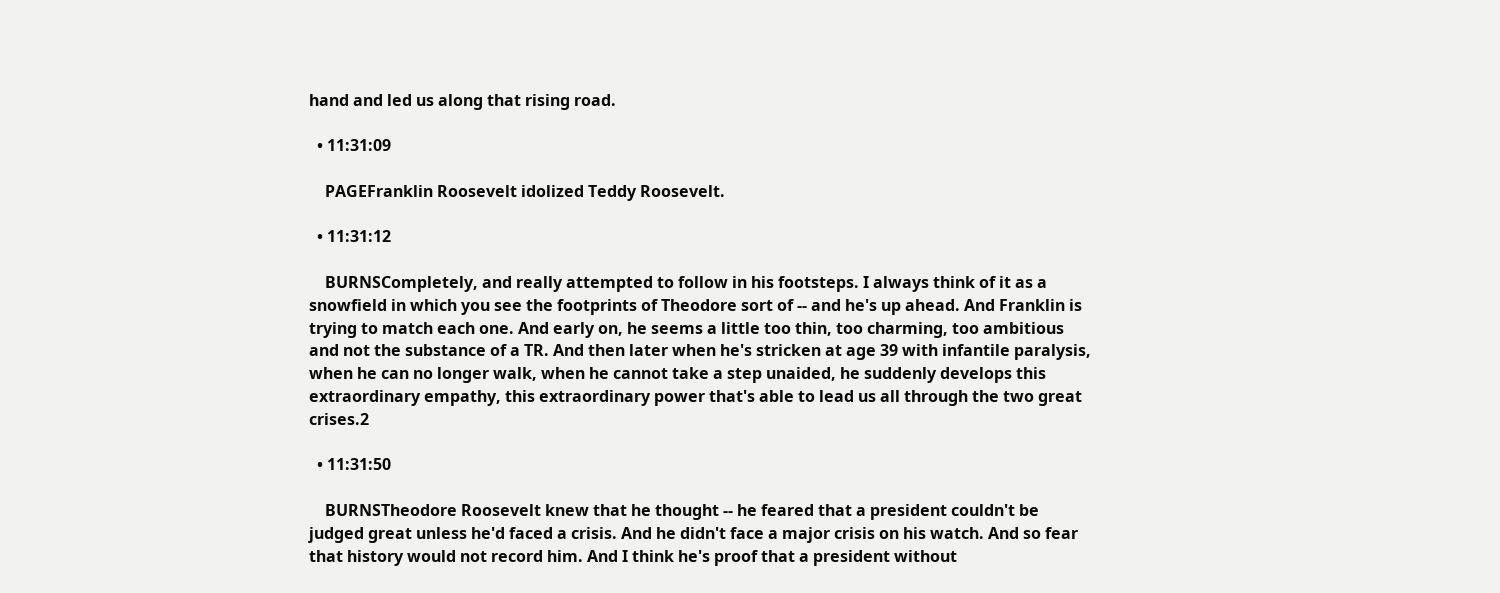hand and led us along that rising road.

  • 11:31:09

    PAGEFranklin Roosevelt idolized Teddy Roosevelt.

  • 11:31:12

    BURNSCompletely, and really attempted to follow in his footsteps. I always think of it as a snowfield in which you see the footprints of Theodore sort of -- and he's up ahead. And Franklin is trying to match each one. And early on, he seems a little too thin, too charming, too ambitious and not the substance of a TR. And then later when he's stricken at age 39 with infantile paralysis, when he can no longer walk, when he cannot take a step unaided, he suddenly develops this extraordinary empathy, this extraordinary power that's able to lead us all through the two great crises.2

  • 11:31:50

    BURNSTheodore Roosevelt knew that he thought -- he feared that a president couldn't be judged great unless he'd faced a crisis. And he didn't face a major crisis on his watch. And so fear that history would not record him. And I think he's proof that a president without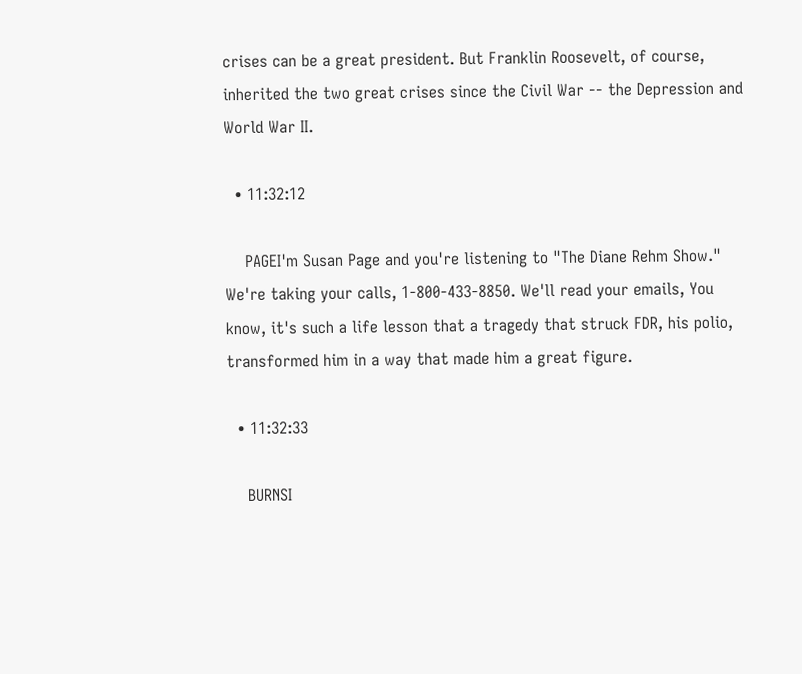crises can be a great president. But Franklin Roosevelt, of course, inherited the two great crises since the Civil War -- the Depression and World War II.

  • 11:32:12

    PAGEI'm Susan Page and you're listening to "The Diane Rehm Show." We're taking your calls, 1-800-433-8850. We'll read your emails, You know, it's such a life lesson that a tragedy that struck FDR, his polio, transformed him in a way that made him a great figure.

  • 11:32:33

    BURNSI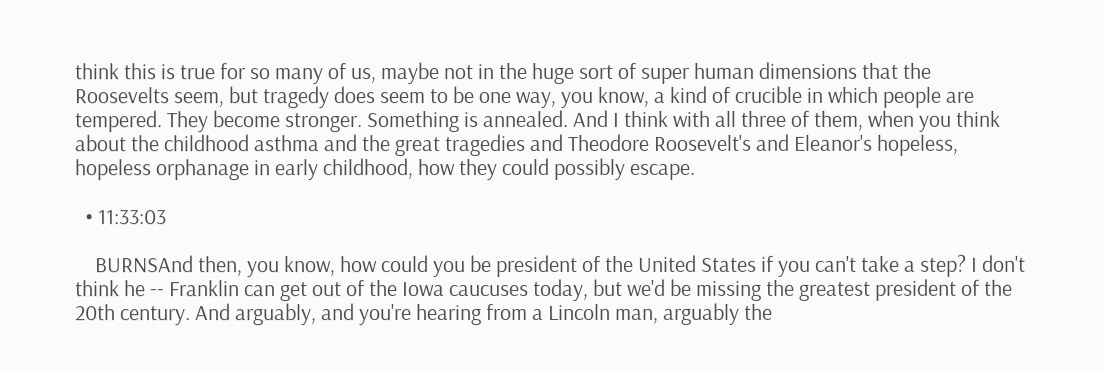think this is true for so many of us, maybe not in the huge sort of super human dimensions that the Roosevelts seem, but tragedy does seem to be one way, you know, a kind of crucible in which people are tempered. They become stronger. Something is annealed. And I think with all three of them, when you think about the childhood asthma and the great tragedies and Theodore Roosevelt's and Eleanor's hopeless, hopeless orphanage in early childhood, how they could possibly escape.

  • 11:33:03

    BURNSAnd then, you know, how could you be president of the United States if you can't take a step? I don't think he -- Franklin can get out of the Iowa caucuses today, but we'd be missing the greatest president of the 20th century. And arguably, and you're hearing from a Lincoln man, arguably the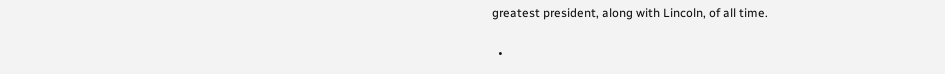greatest president, along with Lincoln, of all time.

  •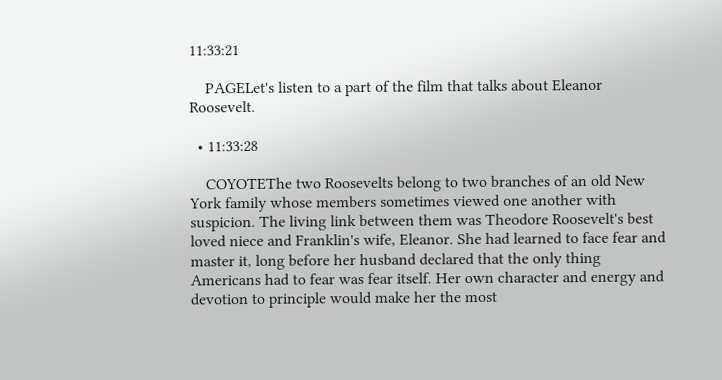11:33:21

    PAGELet's listen to a part of the film that talks about Eleanor Roosevelt.

  • 11:33:28

    COYOTEThe two Roosevelts belong to two branches of an old New York family whose members sometimes viewed one another with suspicion. The living link between them was Theodore Roosevelt's best loved niece and Franklin's wife, Eleanor. She had learned to face fear and master it, long before her husband declared that the only thing Americans had to fear was fear itself. Her own character and energy and devotion to principle would make her the most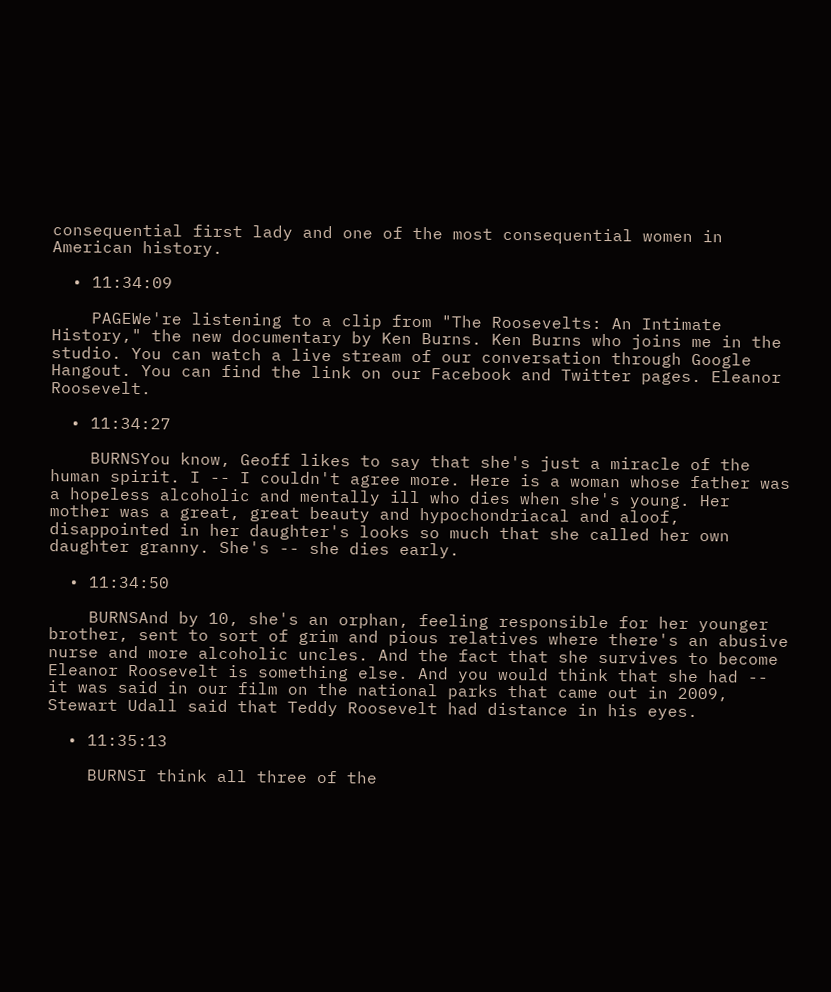consequential first lady and one of the most consequential women in American history.

  • 11:34:09

    PAGEWe're listening to a clip from "The Roosevelts: An Intimate History," the new documentary by Ken Burns. Ken Burns who joins me in the studio. You can watch a live stream of our conversation through Google Hangout. You can find the link on our Facebook and Twitter pages. Eleanor Roosevelt.

  • 11:34:27

    BURNSYou know, Geoff likes to say that she's just a miracle of the human spirit. I -- I couldn't agree more. Here is a woman whose father was a hopeless alcoholic and mentally ill who dies when she's young. Her mother was a great, great beauty and hypochondriacal and aloof, disappointed in her daughter's looks so much that she called her own daughter granny. She's -- she dies early.

  • 11:34:50

    BURNSAnd by 10, she's an orphan, feeling responsible for her younger brother, sent to sort of grim and pious relatives where there's an abusive nurse and more alcoholic uncles. And the fact that she survives to become Eleanor Roosevelt is something else. And you would think that she had -- it was said in our film on the national parks that came out in 2009, Stewart Udall said that Teddy Roosevelt had distance in his eyes.

  • 11:35:13

    BURNSI think all three of the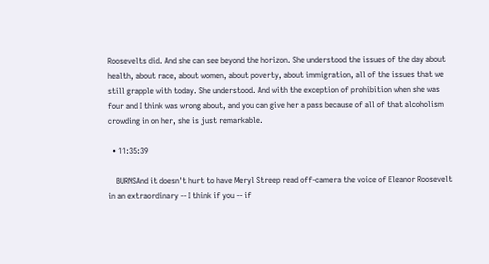Roosevelts did. And she can see beyond the horizon. She understood the issues of the day about health, about race, about women, about poverty, about immigration, all of the issues that we still grapple with today. She understood. And with the exception of prohibition when she was four and I think was wrong about, and you can give her a pass because of all of that alcoholism crowding in on her, she is just remarkable.

  • 11:35:39

    BURNSAnd it doesn't hurt to have Meryl Streep read off-camera the voice of Eleanor Roosevelt in an extraordinary -- I think if you -- if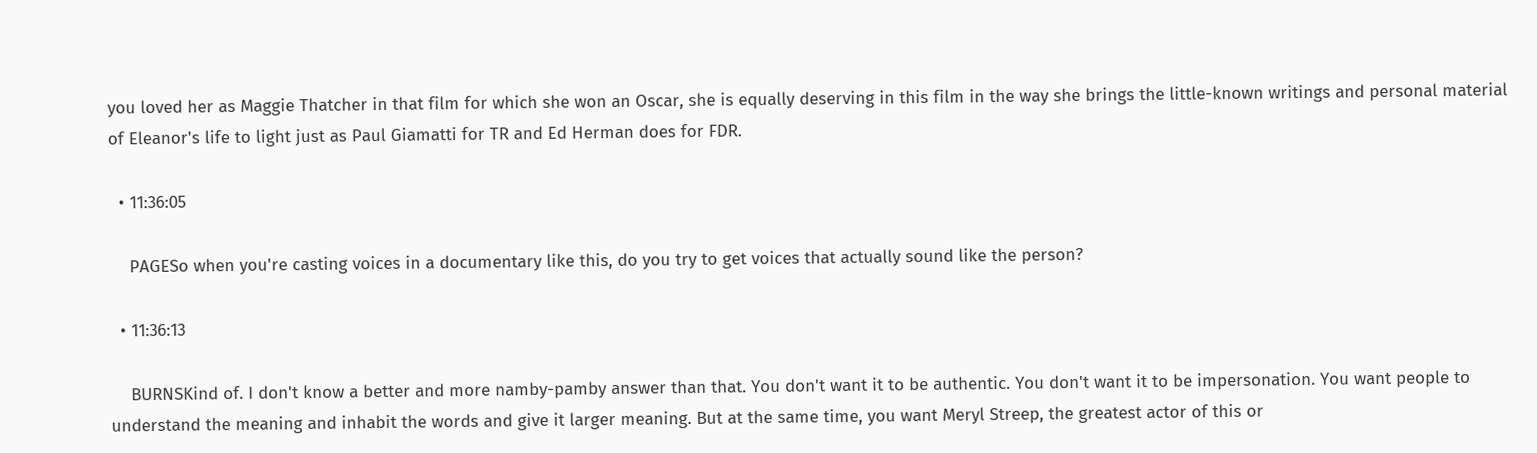you loved her as Maggie Thatcher in that film for which she won an Oscar, she is equally deserving in this film in the way she brings the little-known writings and personal material of Eleanor's life to light just as Paul Giamatti for TR and Ed Herman does for FDR.

  • 11:36:05

    PAGESo when you're casting voices in a documentary like this, do you try to get voices that actually sound like the person?

  • 11:36:13

    BURNSKind of. I don't know a better and more namby-pamby answer than that. You don't want it to be authentic. You don't want it to be impersonation. You want people to understand the meaning and inhabit the words and give it larger meaning. But at the same time, you want Meryl Streep, the greatest actor of this or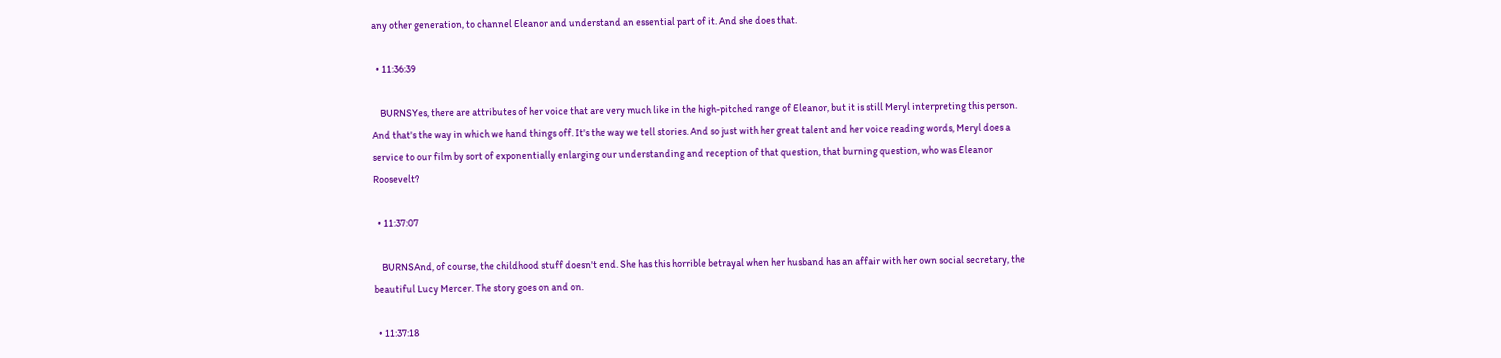any other generation, to channel Eleanor and understand an essential part of it. And she does that.

  • 11:36:39

    BURNSYes, there are attributes of her voice that are very much like in the high-pitched range of Eleanor, but it is still Meryl interpreting this person. And that's the way in which we hand things off. It's the way we tell stories. And so just with her great talent and her voice reading words, Meryl does a service to our film by sort of exponentially enlarging our understanding and reception of that question, that burning question, who was Eleanor Roosevelt?

  • 11:37:07

    BURNSAnd, of course, the childhood stuff doesn't end. She has this horrible betrayal when her husband has an affair with her own social secretary, the beautiful Lucy Mercer. The story goes on and on.

  • 11:37:18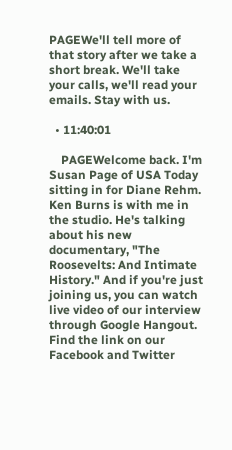PAGEWe'll tell more of that story after we take a short break. We'll take your calls, we'll read your emails. Stay with us.

  • 11:40:01

    PAGEWelcome back. I'm Susan Page of USA Today sitting in for Diane Rehm. Ken Burns is with me in the studio. He's talking about his new documentary, "The Roosevelts: And Intimate History." And if you're just joining us, you can watch live video of our interview through Google Hangout. Find the link on our Facebook and Twitter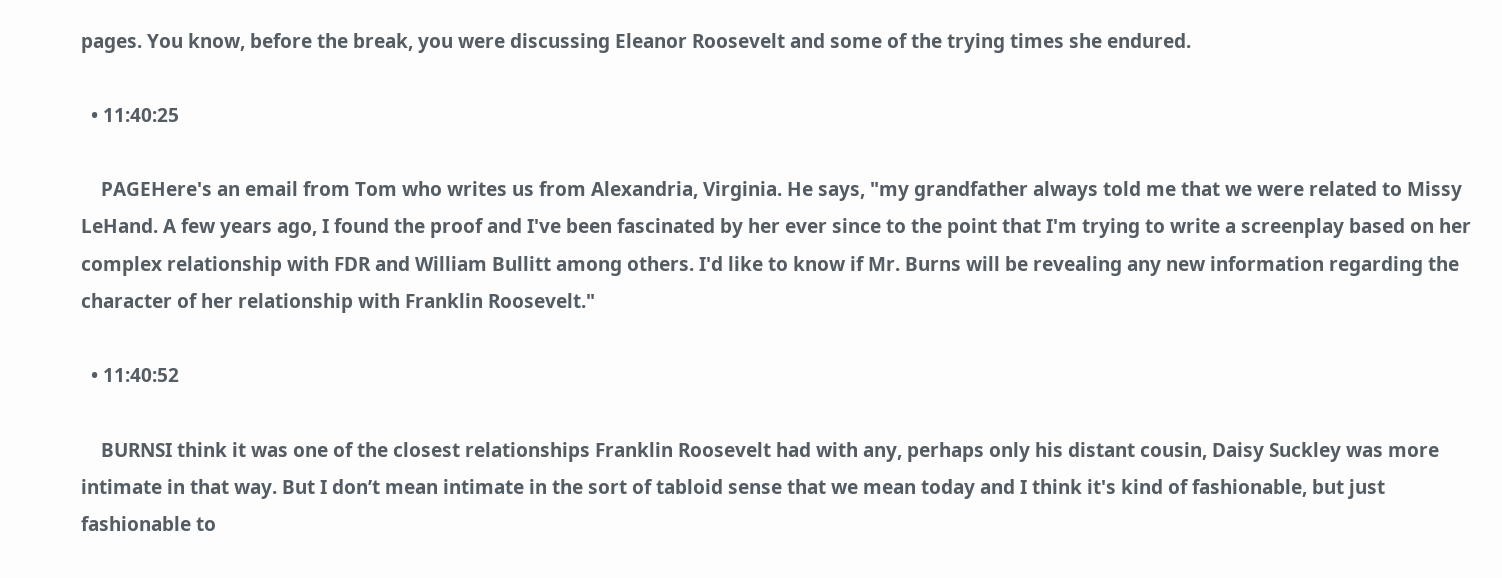pages. You know, before the break, you were discussing Eleanor Roosevelt and some of the trying times she endured.

  • 11:40:25

    PAGEHere's an email from Tom who writes us from Alexandria, Virginia. He says, "my grandfather always told me that we were related to Missy LeHand. A few years ago, I found the proof and I've been fascinated by her ever since to the point that I'm trying to write a screenplay based on her complex relationship with FDR and William Bullitt among others. I'd like to know if Mr. Burns will be revealing any new information regarding the character of her relationship with Franklin Roosevelt."

  • 11:40:52

    BURNSI think it was one of the closest relationships Franklin Roosevelt had with any, perhaps only his distant cousin, Daisy Suckley was more intimate in that way. But I don’t mean intimate in the sort of tabloid sense that we mean today and I think it's kind of fashionable, but just fashionable to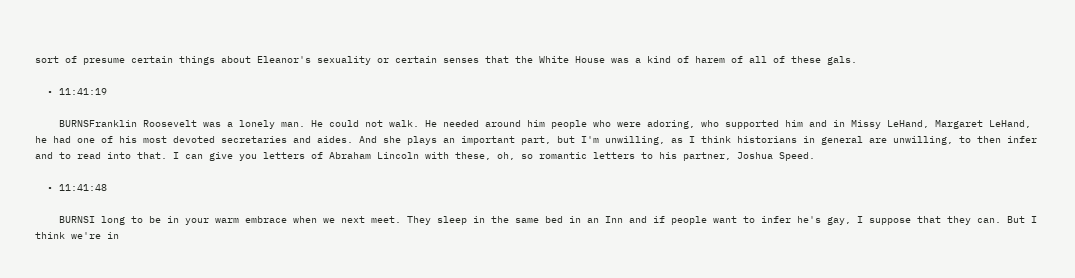sort of presume certain things about Eleanor's sexuality or certain senses that the White House was a kind of harem of all of these gals.

  • 11:41:19

    BURNSFranklin Roosevelt was a lonely man. He could not walk. He needed around him people who were adoring, who supported him and in Missy LeHand, Margaret LeHand, he had one of his most devoted secretaries and aides. And she plays an important part, but I'm unwilling, as I think historians in general are unwilling, to then infer and to read into that. I can give you letters of Abraham Lincoln with these, oh, so romantic letters to his partner, Joshua Speed.

  • 11:41:48

    BURNSI long to be in your warm embrace when we next meet. They sleep in the same bed in an Inn and if people want to infer he's gay, I suppose that they can. But I think we're in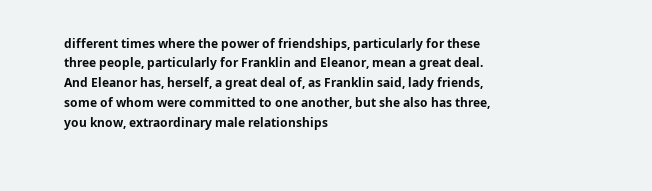different times where the power of friendships, particularly for these three people, particularly for Franklin and Eleanor, mean a great deal. And Eleanor has, herself, a great deal of, as Franklin said, lady friends, some of whom were committed to one another, but she also has three, you know, extraordinary male relationships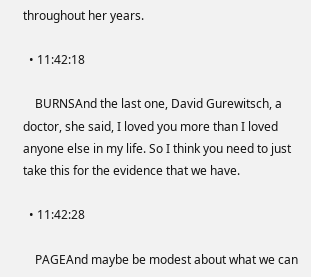throughout her years.

  • 11:42:18

    BURNSAnd the last one, David Gurewitsch, a doctor, she said, I loved you more than I loved anyone else in my life. So I think you need to just take this for the evidence that we have.

  • 11:42:28

    PAGEAnd maybe be modest about what we can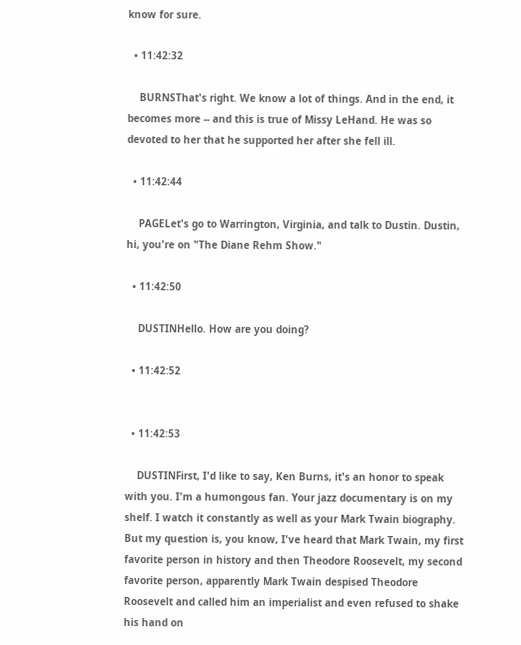know for sure.

  • 11:42:32

    BURNSThat's right. We know a lot of things. And in the end, it becomes more -- and this is true of Missy LeHand. He was so devoted to her that he supported her after she fell ill.

  • 11:42:44

    PAGELet's go to Warrington, Virginia, and talk to Dustin. Dustin, hi, you're on "The Diane Rehm Show."

  • 11:42:50

    DUSTINHello. How are you doing?

  • 11:42:52


  • 11:42:53

    DUSTINFirst, I'd like to say, Ken Burns, it's an honor to speak with you. I'm a humongous fan. Your jazz documentary is on my shelf. I watch it constantly as well as your Mark Twain biography. But my question is, you know, I've heard that Mark Twain, my first favorite person in history and then Theodore Roosevelt, my second favorite person, apparently Mark Twain despised Theodore Roosevelt and called him an imperialist and even refused to shake his hand on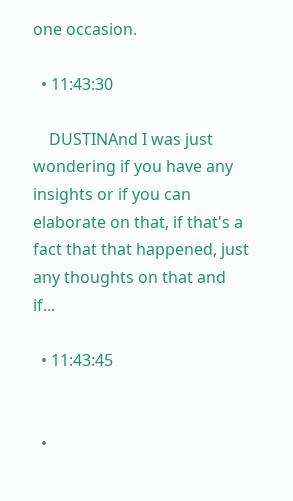one occasion.

  • 11:43:30

    DUSTINAnd I was just wondering if you have any insights or if you can elaborate on that, if that's a fact that that happened, just any thoughts on that and if...

  • 11:43:45


  •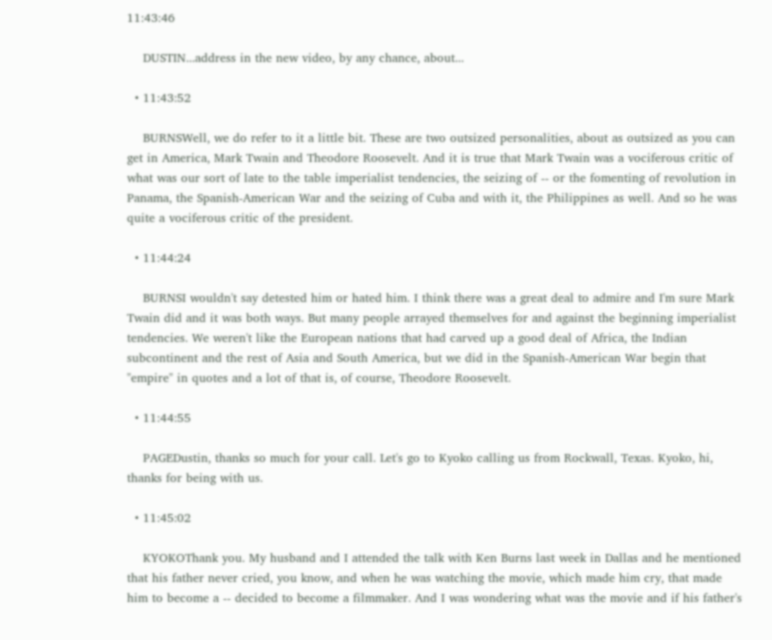11:43:46

    DUSTIN...address in the new video, by any chance, about...

  • 11:43:52

    BURNSWell, we do refer to it a little bit. These are two outsized personalities, about as outsized as you can get in America, Mark Twain and Theodore Roosevelt. And it is true that Mark Twain was a vociferous critic of what was our sort of late to the table imperialist tendencies, the seizing of -- or the fomenting of revolution in Panama, the Spanish-American War and the seizing of Cuba and with it, the Philippines as well. And so he was quite a vociferous critic of the president.

  • 11:44:24

    BURNSI wouldn't say detested him or hated him. I think there was a great deal to admire and I'm sure Mark Twain did and it was both ways. But many people arrayed themselves for and against the beginning imperialist tendencies. We weren't like the European nations that had carved up a good deal of Africa, the Indian subcontinent and the rest of Asia and South America, but we did in the Spanish-American War begin that "empire" in quotes and a lot of that is, of course, Theodore Roosevelt.

  • 11:44:55

    PAGEDustin, thanks so much for your call. Let's go to Kyoko calling us from Rockwall, Texas. Kyoko, hi, thanks for being with us.

  • 11:45:02

    KYOKOThank you. My husband and I attended the talk with Ken Burns last week in Dallas and he mentioned that his father never cried, you know, and when he was watching the movie, which made him cry, that made him to become a -- decided to become a filmmaker. And I was wondering what was the movie and if his father's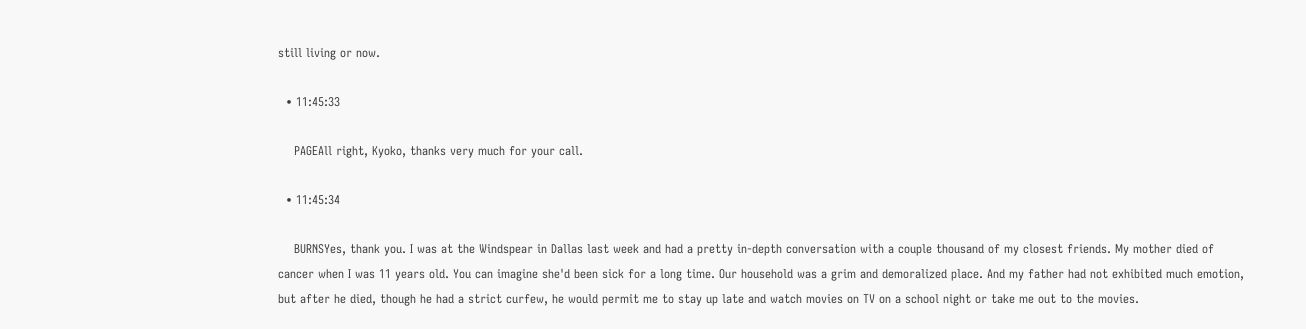still living or now.

  • 11:45:33

    PAGEAll right, Kyoko, thanks very much for your call.

  • 11:45:34

    BURNSYes, thank you. I was at the Windspear in Dallas last week and had a pretty in-depth conversation with a couple thousand of my closest friends. My mother died of cancer when I was 11 years old. You can imagine she'd been sick for a long time. Our household was a grim and demoralized place. And my father had not exhibited much emotion, but after he died, though he had a strict curfew, he would permit me to stay up late and watch movies on TV on a school night or take me out to the movies.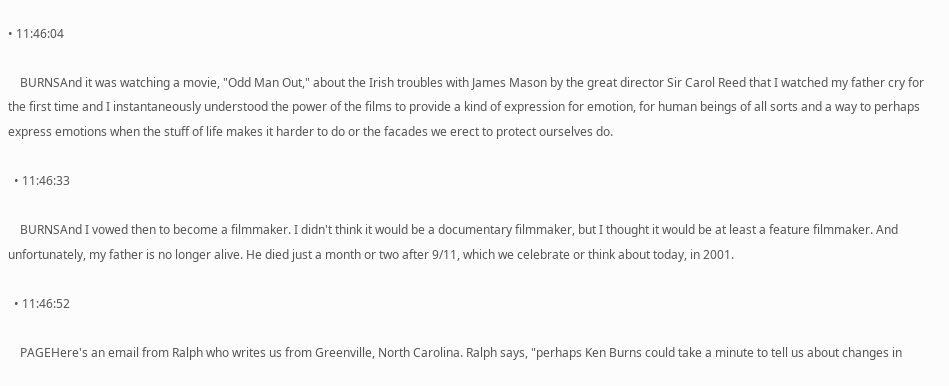• 11:46:04

    BURNSAnd it was watching a movie, "Odd Man Out," about the Irish troubles with James Mason by the great director Sir Carol Reed that I watched my father cry for the first time and I instantaneously understood the power of the films to provide a kind of expression for emotion, for human beings of all sorts and a way to perhaps express emotions when the stuff of life makes it harder to do or the facades we erect to protect ourselves do.

  • 11:46:33

    BURNSAnd I vowed then to become a filmmaker. I didn't think it would be a documentary filmmaker, but I thought it would be at least a feature filmmaker. And unfortunately, my father is no longer alive. He died just a month or two after 9/11, which we celebrate or think about today, in 2001.

  • 11:46:52

    PAGEHere's an email from Ralph who writes us from Greenville, North Carolina. Ralph says, "perhaps Ken Burns could take a minute to tell us about changes in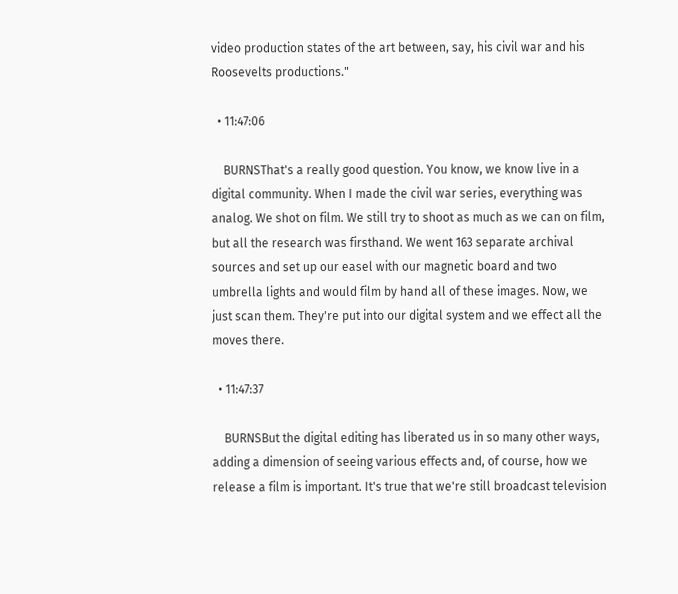video production states of the art between, say, his civil war and his Roosevelts productions."

  • 11:47:06

    BURNSThat's a really good question. You know, we know live in a digital community. When I made the civil war series, everything was analog. We shot on film. We still try to shoot as much as we can on film, but all the research was firsthand. We went 163 separate archival sources and set up our easel with our magnetic board and two umbrella lights and would film by hand all of these images. Now, we just scan them. They're put into our digital system and we effect all the moves there.

  • 11:47:37

    BURNSBut the digital editing has liberated us in so many other ways, adding a dimension of seeing various effects and, of course, how we release a film is important. It's true that we're still broadcast television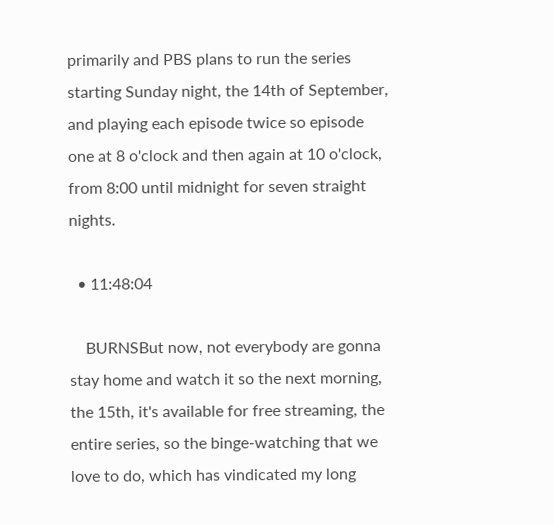primarily and PBS plans to run the series starting Sunday night, the 14th of September, and playing each episode twice so episode one at 8 o'clock and then again at 10 o'clock, from 8:00 until midnight for seven straight nights.

  • 11:48:04

    BURNSBut now, not everybody are gonna stay home and watch it so the next morning, the 15th, it's available for free streaming, the entire series, so the binge-watching that we love to do, which has vindicated my long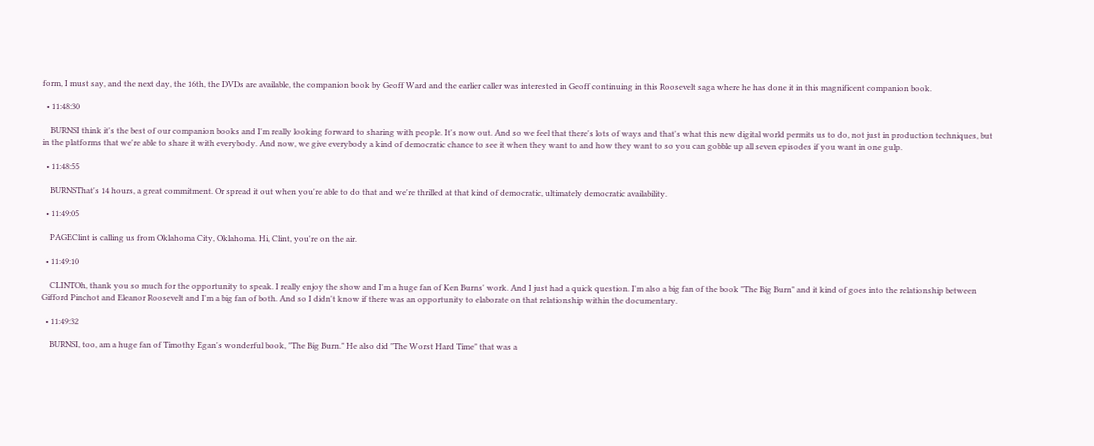form, I must say, and the next day, the 16th, the DVDs are available, the companion book by Geoff Ward and the earlier caller was interested in Geoff continuing in this Roosevelt saga where he has done it in this magnificent companion book.

  • 11:48:30

    BURNSI think it's the best of our companion books and I'm really looking forward to sharing with people. It's now out. And so we feel that there's lots of ways and that's what this new digital world permits us to do, not just in production techniques, but in the platforms that we're able to share it with everybody. And now, we give everybody a kind of democratic chance to see it when they want to and how they want to so you can gobble up all seven episodes if you want in one gulp.

  • 11:48:55

    BURNSThat's 14 hours, a great commitment. Or spread it out when you're able to do that and we're thrilled at that kind of democratic, ultimately democratic availability.

  • 11:49:05

    PAGEClint is calling us from Oklahoma City, Oklahoma. Hi, Clint, you're on the air.

  • 11:49:10

    CLINTOh, thank you so much for the opportunity to speak. I really enjoy the show and I'm a huge fan of Ken Burns' work. And I just had a quick question. I'm also a big fan of the book "The Big Burn" and it kind of goes into the relationship between Gifford Pinchot and Eleanor Roosevelt and I'm a big fan of both. And so I didn't know if there was an opportunity to elaborate on that relationship within the documentary.

  • 11:49:32

    BURNSI, too, am a huge fan of Timothy Egan's wonderful book, "The Big Burn." He also did "The Worst Hard Time" that was a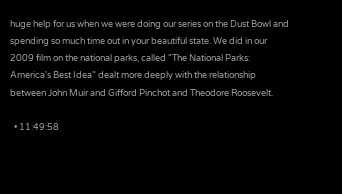huge help for us when we were doing our series on the Dust Bowl and spending so much time out in your beautiful state. We did in our 2009 film on the national parks, called "The National Parks: America's Best Idea" dealt more deeply with the relationship between John Muir and Gifford Pinchot and Theodore Roosevelt.

  • 11:49:58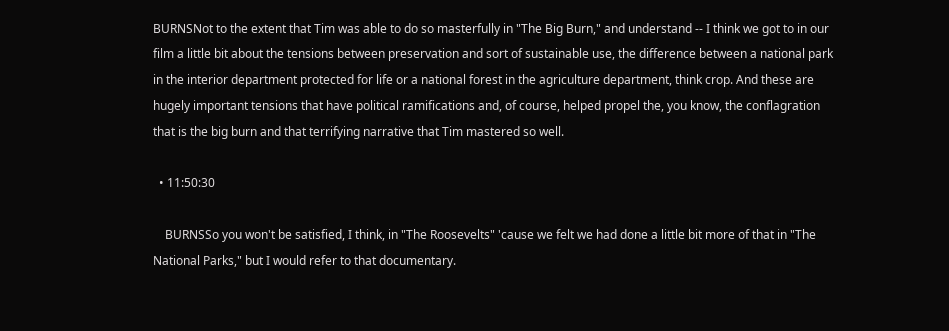BURNSNot to the extent that Tim was able to do so masterfully in "The Big Burn," and understand -- I think we got to in our film a little bit about the tensions between preservation and sort of sustainable use, the difference between a national park in the interior department protected for life or a national forest in the agriculture department, think crop. And these are hugely important tensions that have political ramifications and, of course, helped propel the, you know, the conflagration that is the big burn and that terrifying narrative that Tim mastered so well.

  • 11:50:30

    BURNSSo you won't be satisfied, I think, in "The Roosevelts" 'cause we felt we had done a little bit more of that in "The National Parks," but I would refer to that documentary.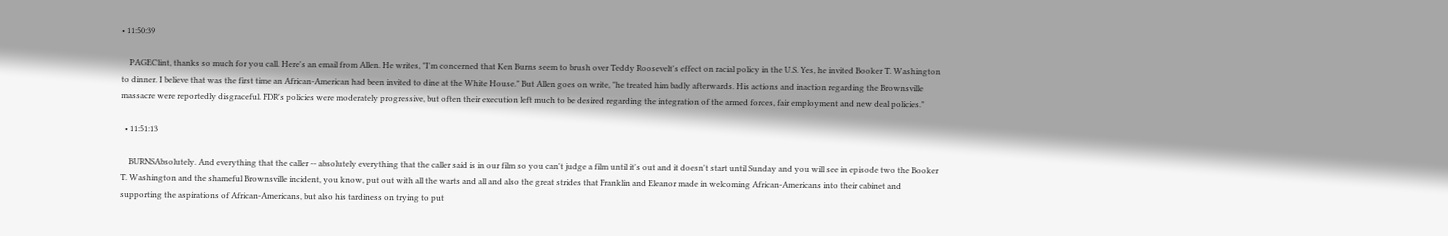• 11:50:39

    PAGEClint, thanks so much for you call. Here's an email from Allen. He writes, "I'm concerned that Ken Burns seem to brush over Teddy Roosevelt's effect on racial policy in the U.S. Yes, he invited Booker T. Washington to dinner. I believe that was the first time an African-American had been invited to dine at the White House." But Allen goes on write, "he treated him badly afterwards. His actions and inaction regarding the Brownsville massacre were reportedly disgraceful. FDR's policies were moderately progressive, but often their execution left much to be desired regarding the integration of the armed forces, fair employment and new deal policies."

  • 11:51:13

    BURNSAbsolutely. And everything that the caller -- absolutely everything that the caller said is in our film so you can't judge a film until it's out and it doesn't start until Sunday and you will see in episode two the Booker T. Washington and the shameful Brownsville incident, you know, put out with all the warts and all and also the great strides that Franklin and Eleanor made in welcoming African-Americans into their cabinet and supporting the aspirations of African-Americans, but also his tardiness on trying to put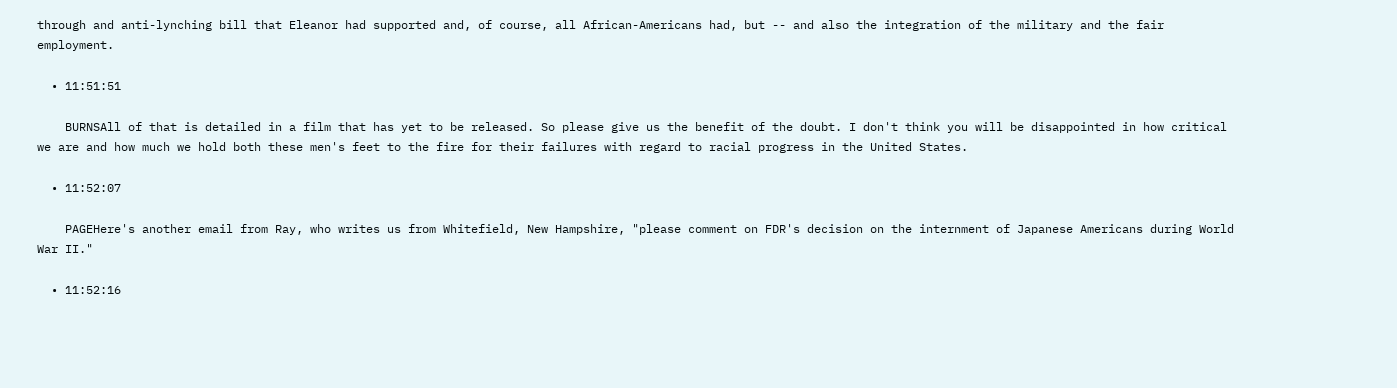through and anti-lynching bill that Eleanor had supported and, of course, all African-Americans had, but -- and also the integration of the military and the fair employment.

  • 11:51:51

    BURNSAll of that is detailed in a film that has yet to be released. So please give us the benefit of the doubt. I don't think you will be disappointed in how critical we are and how much we hold both these men's feet to the fire for their failures with regard to racial progress in the United States.

  • 11:52:07

    PAGEHere's another email from Ray, who writes us from Whitefield, New Hampshire, "please comment on FDR's decision on the internment of Japanese Americans during World War II."

  • 11:52:16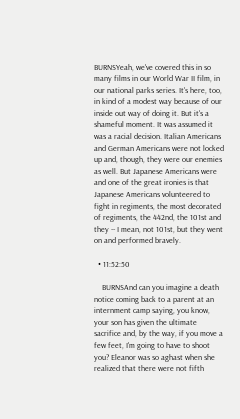BURNSYeah, we've covered this in so many films in our World War II film, in our national parks series. It's here, too, in kind of a modest way because of our inside out way of doing it. But it's a shameful moment. It was assumed it was a racial decision. Italian Americans and German Americans were not locked up and, though, they were our enemies as well. But Japanese Americans were and one of the great ironies is that Japanese Americans volunteered to fight in regiments, the most decorated of regiments, the 442nd, the 101st and they -- I mean, not 101st, but they went on and performed bravely.

  • 11:52:50

    BURNSAnd can you imagine a death notice coming back to a parent at an internment camp saying, you know, your son has given the ultimate sacrifice and, by the way, if you move a few feet, I'm going to have to shoot you? Eleanor was so aghast when she realized that there were not fifth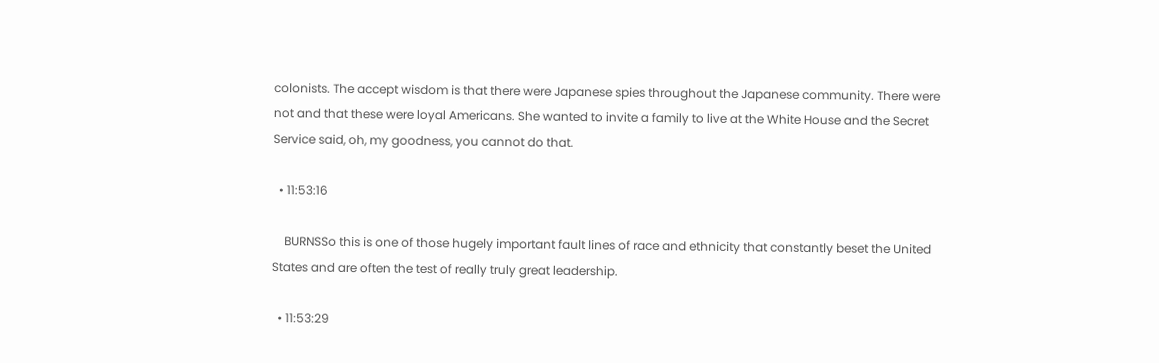colonists. The accept wisdom is that there were Japanese spies throughout the Japanese community. There were not and that these were loyal Americans. She wanted to invite a family to live at the White House and the Secret Service said, oh, my goodness, you cannot do that.

  • 11:53:16

    BURNSSo this is one of those hugely important fault lines of race and ethnicity that constantly beset the United States and are often the test of really truly great leadership.

  • 11:53:29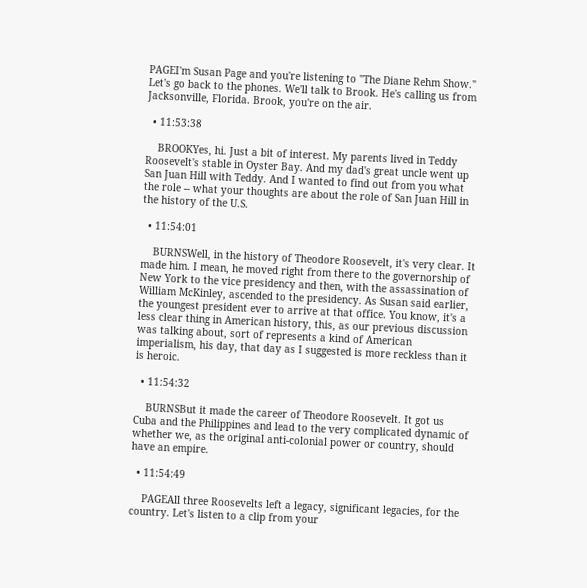PAGEI'm Susan Page and you're listening to "The Diane Rehm Show." Let's go back to the phones. We'll talk to Brook. He's calling us from Jacksonville, Florida. Brook, you're on the air.

  • 11:53:38

    BROOKYes, hi. Just a bit of interest. My parents lived in Teddy Roosevelt's stable in Oyster Bay. And my dad's great uncle went up San Juan Hill with Teddy. And I wanted to find out from you what the role -- what your thoughts are about the role of San Juan Hill in the history of the U.S.

  • 11:54:01

    BURNSWell, in the history of Theodore Roosevelt, it's very clear. It made him. I mean, he moved right from there to the governorship of New York to the vice presidency and then, with the assassination of William McKinley, ascended to the presidency. As Susan said earlier, the youngest president ever to arrive at that office. You know, it's a less clear thing in American history, this, as our previous discussion was talking about, sort of represents a kind of American imperialism, his day, that day as I suggested is more reckless than it is heroic.

  • 11:54:32

    BURNSBut it made the career of Theodore Roosevelt. It got us Cuba and the Philippines and lead to the very complicated dynamic of whether we, as the original anti-colonial power or country, should have an empire.

  • 11:54:49

    PAGEAll three Roosevelts left a legacy, significant legacies, for the country. Let's listen to a clip from your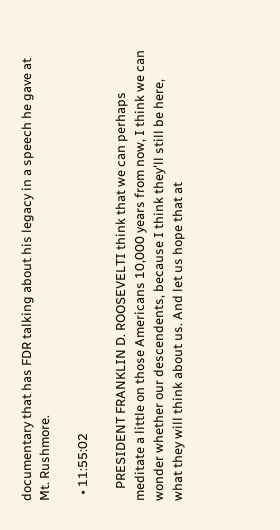documentary that has FDR talking about his legacy in a speech he gave at Mt. Rushmore.

  • 11:55:02

    PRESIDENT FRANKLIN D. ROOSEVELTI think that we can perhaps meditate a little on those Americans 10,000 years from now, I think we can wonder whether our descendents, because I think they'll still be here, what they will think about us. And let us hope that at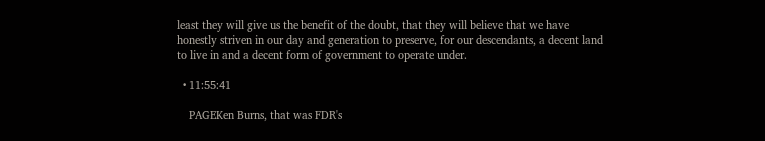least they will give us the benefit of the doubt, that they will believe that we have honestly striven in our day and generation to preserve, for our descendants, a decent land to live in and a decent form of government to operate under.

  • 11:55:41

    PAGEKen Burns, that was FDR's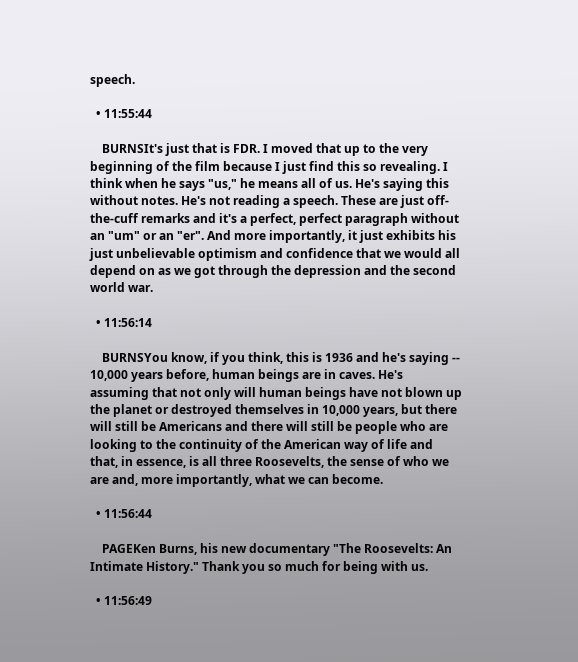speech.

  • 11:55:44

    BURNSIt's just that is FDR. I moved that up to the very beginning of the film because I just find this so revealing. I think when he says "us," he means all of us. He's saying this without notes. He's not reading a speech. These are just off-the-cuff remarks and it's a perfect, perfect paragraph without an "um" or an "er". And more importantly, it just exhibits his just unbelievable optimism and confidence that we would all depend on as we got through the depression and the second world war.

  • 11:56:14

    BURNSYou know, if you think, this is 1936 and he's saying -- 10,000 years before, human beings are in caves. He's assuming that not only will human beings have not blown up the planet or destroyed themselves in 10,000 years, but there will still be Americans and there will still be people who are looking to the continuity of the American way of life and that, in essence, is all three Roosevelts, the sense of who we are and, more importantly, what we can become.

  • 11:56:44

    PAGEKen Burns, his new documentary "The Roosevelts: An Intimate History." Thank you so much for being with us.

  • 11:56:49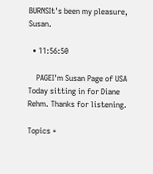BURNSIt's been my pleasure, Susan.

  • 11:56:50

    PAGEI'm Susan Page of USA Today sitting in for Diane Rehm. Thanks for listening.

Topics +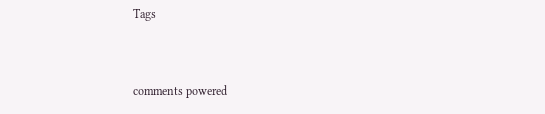Tags


comments powered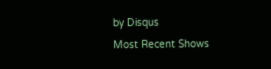by Disqus
Most Recent Shows